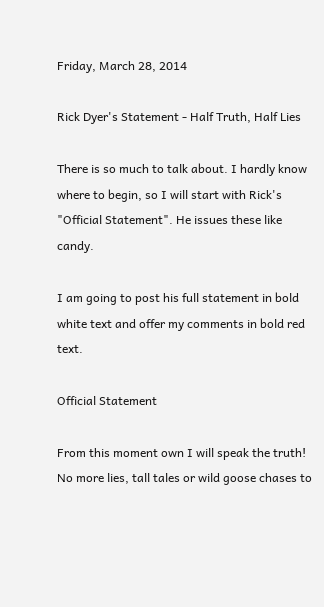Friday, March 28, 2014

Rick Dyer's Statement - Half Truth, Half Lies

There is so much to talk about. I hardly know where to begin, so I will start with Rick's "Official Statement". He issues these like candy.

I am going to post his full statement in bold white text and offer my comments in bold red text.

Official Statement

From this moment own I will speak the truth! No more lies, tall tales or wild goose chases to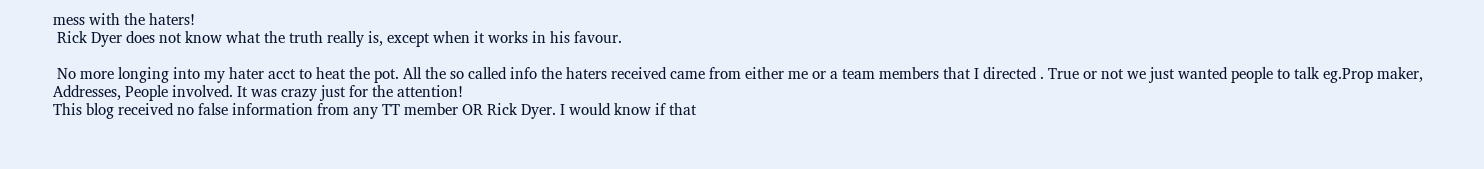mess with the haters!
 Rick Dyer does not know what the truth really is, except when it works in his favour.

 No more longing into my hater acct to heat the pot. All the so called info the haters received came from either me or a team members that I directed . True or not we just wanted people to talk eg.Prop maker, Addresses, People involved. It was crazy just for the attention!
This blog received no false information from any TT member OR Rick Dyer. I would know if that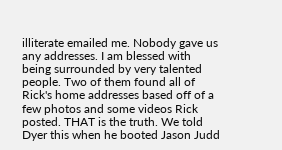illiterate emailed me. Nobody gave us any addresses. I am blessed with being surrounded by very talented people. Two of them found all of Rick's home addresses based off of a few photos and some videos Rick posted. THAT is the truth. We told Dyer this when he booted Jason Judd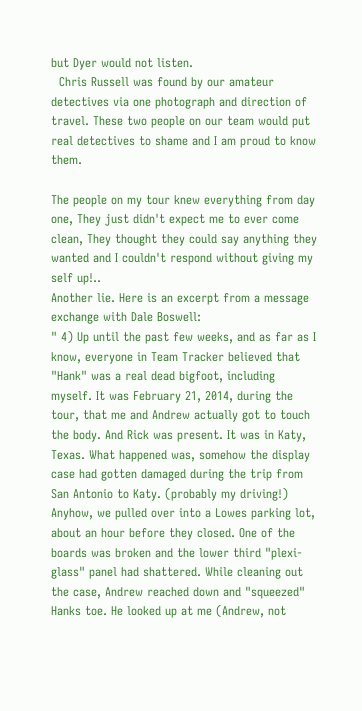but Dyer would not listen.
  Chris Russell was found by our amateur detectives via one photograph and direction of travel. These two people on our team would put real detectives to shame and I am proud to know them.

The people on my tour knew everything from day one, They just didn't expect me to ever come clean, They thought they could say anything they wanted and I couldn't respond without giving my self up!..
Another lie. Here is an excerpt from a message exchange with Dale Boswell:
" 4) Up until the past few weeks, and as far as I know, everyone in Team Tracker believed that "Hank" was a real dead bigfoot, including myself. It was February 21, 2014, during the tour, that me and Andrew actually got to touch the body. And Rick was present. It was in Katy, Texas. What happened was, somehow the display case had gotten damaged during the trip from San Antonio to Katy. (probably my driving!) Anyhow, we pulled over into a Lowes parking lot, about an hour before they closed. One of the boards was broken and the lower third "plexi-glass" panel had shattered. While cleaning out the case, Andrew reached down and "squeezed" Hanks toe. He looked up at me (Andrew, not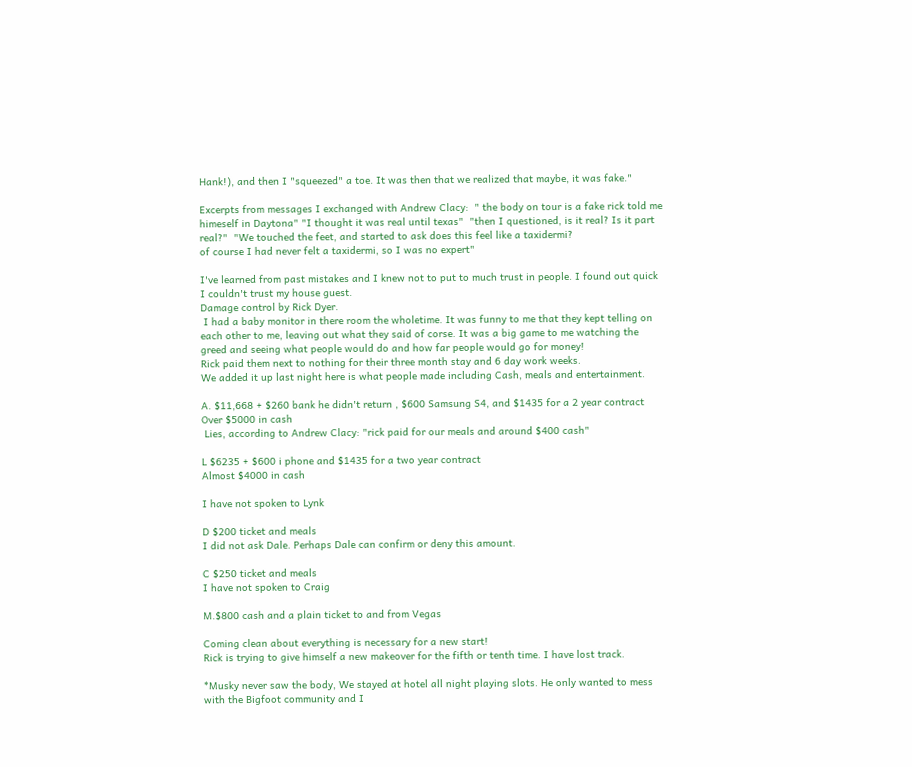Hank!), and then I "squeezed" a toe. It was then that we realized that maybe, it was fake."

Excerpts from messages I exchanged with Andrew Clacy:  " the body on tour is a fake rick told me himeself in Daytona" "I thought it was real until texas"  "then I questioned, is it real? Is it part real?"  "We touched the feet, and started to ask does this feel like a taxidermi?
of course I had never felt a taxidermi, so I was no expert"

I've learned from past mistakes and I knew not to put to much trust in people. I found out quick I couldn't trust my house guest.
Damage control by Rick Dyer.
 I had a baby monitor in there room the wholetime. It was funny to me that they kept telling on each other to me, leaving out what they said of corse. It was a big game to me watching the greed and seeing what people would do and how far people would go for money!
Rick paid them next to nothing for their three month stay and 6 day work weeks.
We added it up last night here is what people made including Cash, meals and entertainment.

A. $11,668 + $260 bank he didn't return , $600 Samsung S4, and $1435 for a 2 year contract Over $5000 in cash
 Lies, according to Andrew Clacy: "rick paid for our meals and around $400 cash"

L $6235 + $600 i phone and $1435 for a two year contract
Almost $4000 in cash

I have not spoken to Lynk

D $200 ticket and meals
I did not ask Dale. Perhaps Dale can confirm or deny this amount.

C $250 ticket and meals
I have not spoken to Craig

M.$800 cash and a plain ticket to and from Vegas

Coming clean about everything is necessary for a new start!
Rick is trying to give himself a new makeover for the fifth or tenth time. I have lost track.

*Musky never saw the body, We stayed at hotel all night playing slots. He only wanted to mess with the Bigfoot community and I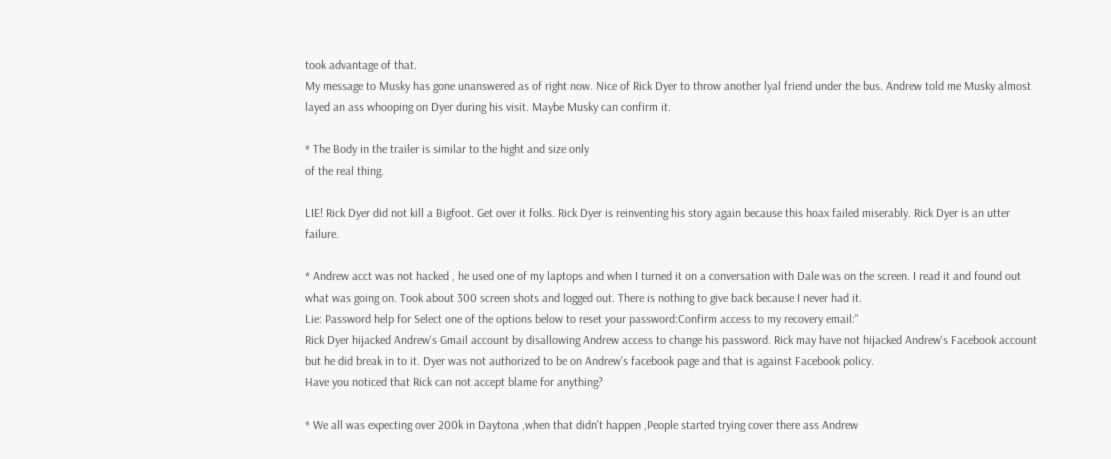took advantage of that.
My message to Musky has gone unanswered as of right now. Nice of Rick Dyer to throw another lyal friend under the bus. Andrew told me Musky almost layed an ass whooping on Dyer during his visit. Maybe Musky can confirm it.

* The Body in the trailer is similar to the hight and size only
of the real thing.

LIE! Rick Dyer did not kill a Bigfoot. Get over it folks. Rick Dyer is reinventing his story again because this hoax failed miserably. Rick Dyer is an utter failure.

* Andrew acct was not hacked , he used one of my laptops and when I turned it on a conversation with Dale was on the screen. I read it and found out what was going on. Took about 300 screen shots and logged out. There is nothing to give back because I never had it.
Lie: Password help for Select one of the options below to reset your password:Confirm access to my recovery email:"
Rick Dyer hijacked Andrew's Gmail account by disallowing Andrew access to change his password. Rick may have not hijacked Andrew's Facebook account but he did break in to it. Dyer was not authorized to be on Andrew's facebook page and that is against Facebook policy.
Have you noticed that Rick can not accept blame for anything?

* We all was expecting over 200k in Daytona ,when that didn't happen ,People started trying cover there ass Andrew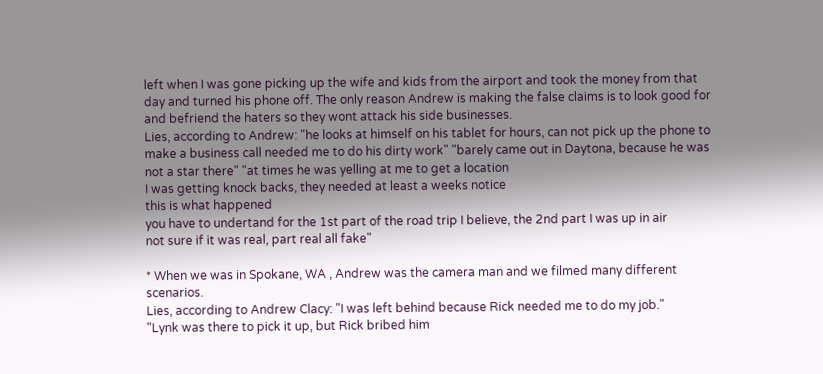left when I was gone picking up the wife and kids from the airport and took the money from that day and turned his phone off. The only reason Andrew is making the false claims is to look good for and befriend the haters so they wont attack his side businesses.
Lies, according to Andrew: "he looks at himself on his tablet for hours, can not pick up the phone to make a business call needed me to do his dirty work" "barely came out in Daytona, because he was not a star there" "at times he was yelling at me to get a location
I was getting knock backs, they needed at least a weeks notice
this is what happened
you have to undertand for the 1st part of the road trip I believe, the 2nd part I was up in air
not sure if it was real, part real all fake"

* When we was in Spokane, WA , Andrew was the camera man and we filmed many different scenarios.
Lies, according to Andrew Clacy: "I was left behind because Rick needed me to do my job."
"Lynk was there to pick it up, but Rick bribed him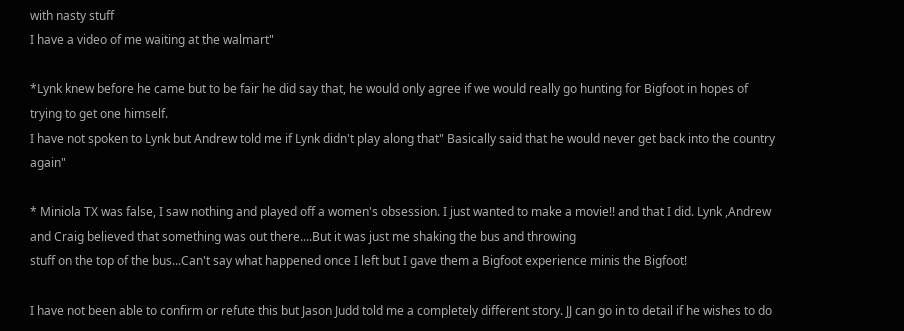with nasty stuff
I have a video of me waiting at the walmart"

*Lynk knew before he came but to be fair he did say that, he would only agree if we would really go hunting for Bigfoot in hopes of trying to get one himself.
I have not spoken to Lynk but Andrew told me if Lynk didn't play along that" Basically said that he would never get back into the country again"

* Miniola TX was false, I saw nothing and played off a women's obsession. I just wanted to make a movie!! and that I did. Lynk ,Andrew and Craig believed that something was out there....But it was just me shaking the bus and throwing
stuff on the top of the bus...Can't say what happened once I left but I gave them a Bigfoot experience minis the Bigfoot!

I have not been able to confirm or refute this but Jason Judd told me a completely different story. JJ can go in to detail if he wishes to do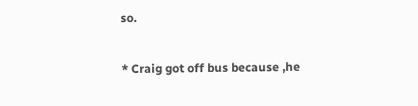so.

* Craig got off bus because ,he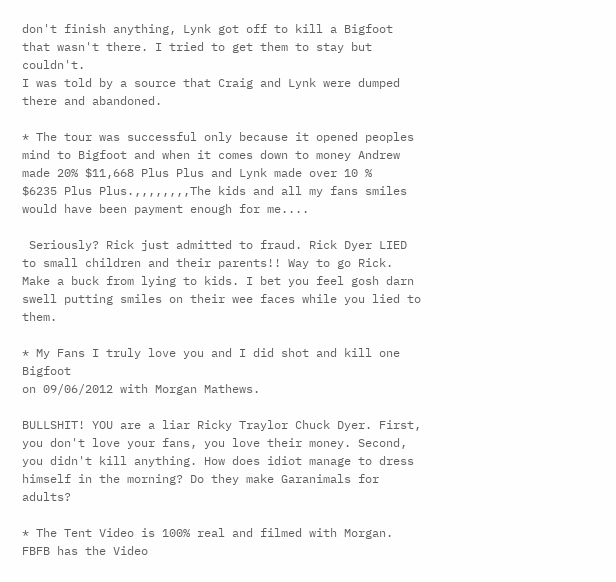don't finish anything, Lynk got off to kill a Bigfoot that wasn't there. I tried to get them to stay but couldn't.
I was told by a source that Craig and Lynk were dumped there and abandoned.

* The tour was successful only because it opened peoples mind to Bigfoot and when it comes down to money Andrew made 20% $11,668 Plus Plus and Lynk made over 10 %
$6235 Plus Plus.,,,,,,,,The kids and all my fans smiles would have been payment enough for me....

 Seriously? Rick just admitted to fraud. Rick Dyer LIED to small children and their parents!! Way to go Rick. Make a buck from lying to kids. I bet you feel gosh darn swell putting smiles on their wee faces while you lied to them.

* My Fans I truly love you and I did shot and kill one Bigfoot
on 09/06/2012 with Morgan Mathews.

BULLSHIT! YOU are a liar Ricky Traylor Chuck Dyer. First, you don't love your fans, you love their money. Second, you didn't kill anything. How does idiot manage to dress himself in the morning? Do they make Garanimals for adults?

* The Tent Video is 100% real and filmed with Morgan. FBFB has the Video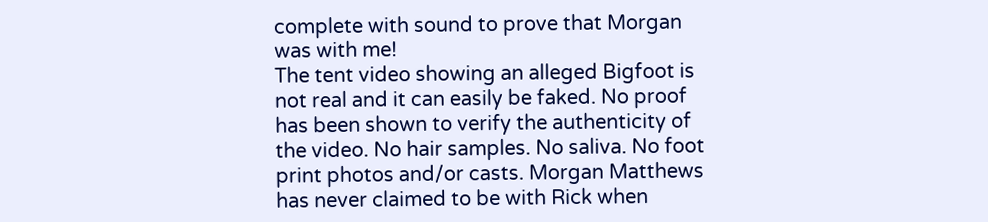complete with sound to prove that Morgan was with me!
The tent video showing an alleged Bigfoot is not real and it can easily be faked. No proof has been shown to verify the authenticity of the video. No hair samples. No saliva. No foot print photos and/or casts. Morgan Matthews has never claimed to be with Rick when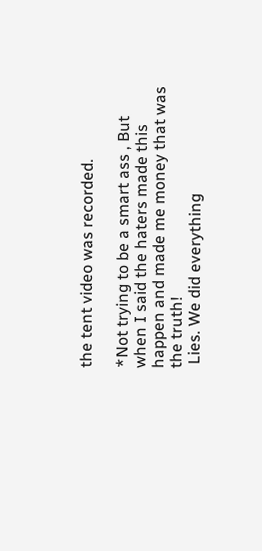the tent video was recorded.

*Not trying to be a smart ass , But when I said the haters made this happen and made me money that was the truth!
 Lies. We did everything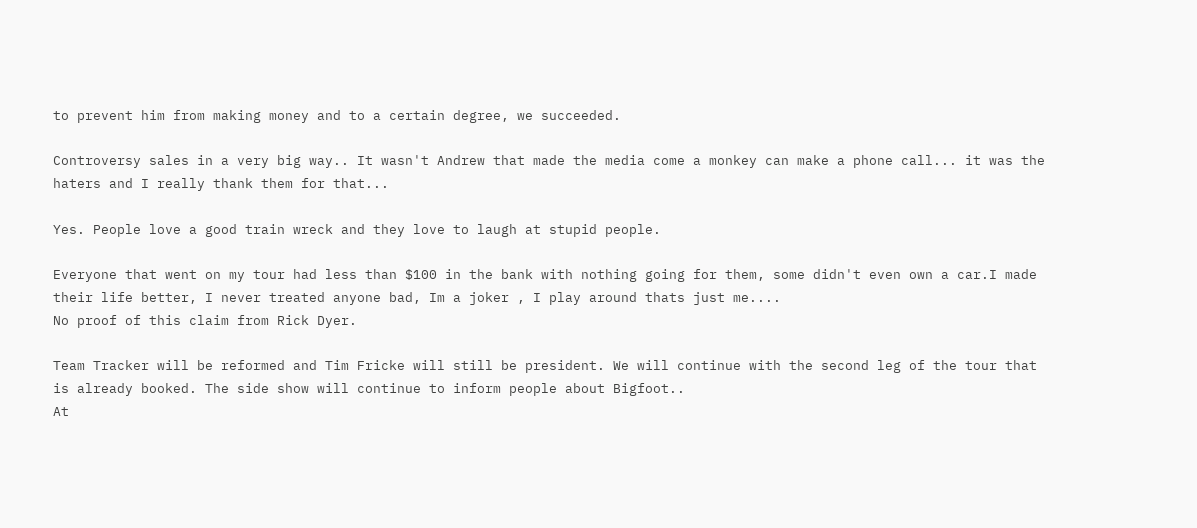to prevent him from making money and to a certain degree, we succeeded.

Controversy sales in a very big way.. It wasn't Andrew that made the media come a monkey can make a phone call... it was the haters and I really thank them for that...

Yes. People love a good train wreck and they love to laugh at stupid people.

Everyone that went on my tour had less than $100 in the bank with nothing going for them, some didn't even own a car.I made their life better, I never treated anyone bad, Im a joker , I play around thats just me....
No proof of this claim from Rick Dyer.

Team Tracker will be reformed and Tim Fricke will still be president. We will continue with the second leg of the tour that is already booked. The side show will continue to inform people about Bigfoot..
At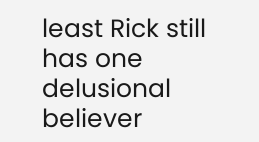least Rick still has one delusional believer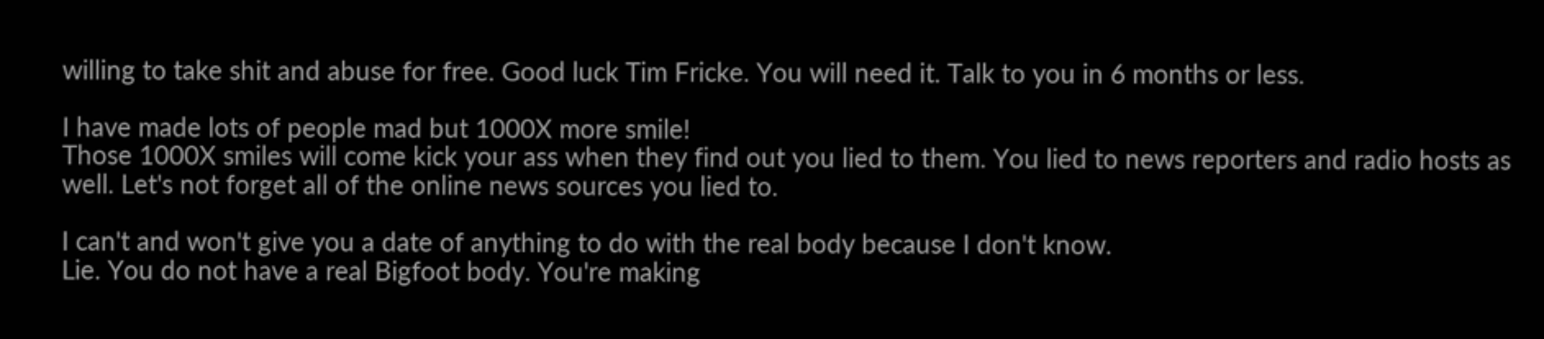willing to take shit and abuse for free. Good luck Tim Fricke. You will need it. Talk to you in 6 months or less.

I have made lots of people mad but 1000X more smile!
Those 1000X smiles will come kick your ass when they find out you lied to them. You lied to news reporters and radio hosts as well. Let's not forget all of the online news sources you lied to.

I can't and won't give you a date of anything to do with the real body because I don't know.
Lie. You do not have a real Bigfoot body. You're making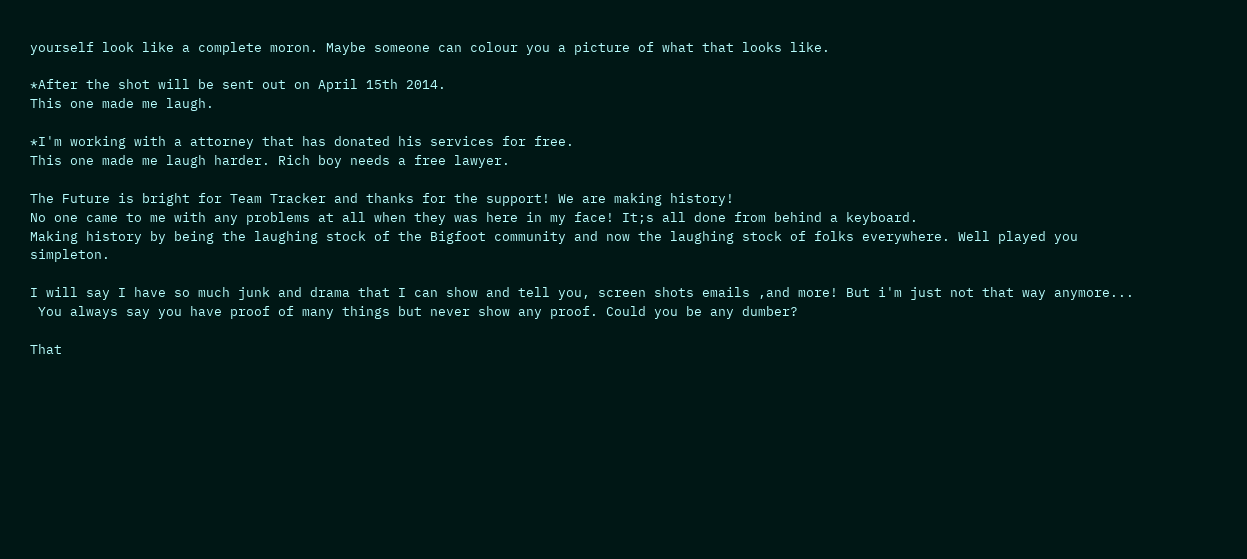yourself look like a complete moron. Maybe someone can colour you a picture of what that looks like.

*After the shot will be sent out on April 15th 2014.
This one made me laugh.

*I'm working with a attorney that has donated his services for free.
This one made me laugh harder. Rich boy needs a free lawyer.

The Future is bright for Team Tracker and thanks for the support! We are making history!
No one came to me with any problems at all when they was here in my face! It;s all done from behind a keyboard.
Making history by being the laughing stock of the Bigfoot community and now the laughing stock of folks everywhere. Well played you simpleton.

I will say I have so much junk and drama that I can show and tell you, screen shots emails ,and more! But i'm just not that way anymore...
 You always say you have proof of many things but never show any proof. Could you be any dumber?

That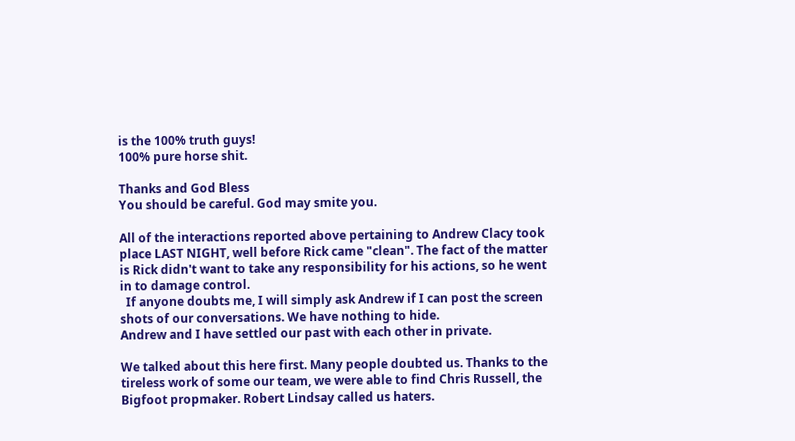is the 100% truth guys!
100% pure horse shit.

Thanks and God Bless
You should be careful. God may smite you.

All of the interactions reported above pertaining to Andrew Clacy took place LAST NIGHT, well before Rick came "clean". The fact of the matter is Rick didn't want to take any responsibility for his actions, so he went in to damage control.
  If anyone doubts me, I will simply ask Andrew if I can post the screen shots of our conversations. We have nothing to hide.
Andrew and I have settled our past with each other in private.

We talked about this here first. Many people doubted us. Thanks to the tireless work of some our team, we were able to find Chris Russell, the Bigfoot propmaker. Robert Lindsay called us haters.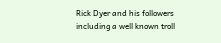Rick Dyer and his followers including a well known troll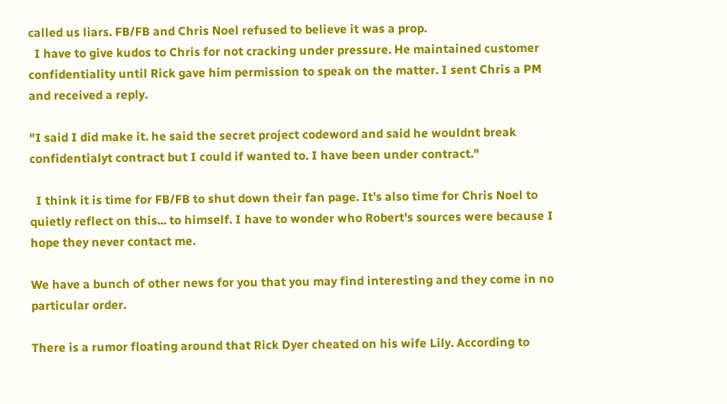called us liars. FB/FB and Chris Noel refused to believe it was a prop.
  I have to give kudos to Chris for not cracking under pressure. He maintained customer confidentiality until Rick gave him permission to speak on the matter. I sent Chris a PM and received a reply.

"I said I did make it. he said the secret project codeword and said he wouldnt break confidentialyt contract but I could if wanted to. I have been under contract."

  I think it is time for FB/FB to shut down their fan page. It's also time for Chris Noel to quietly reflect on this... to himself. I have to wonder who Robert's sources were because I hope they never contact me.

We have a bunch of other news for you that you may find interesting and they come in no particular order.

There is a rumor floating around that Rick Dyer cheated on his wife Lily. According to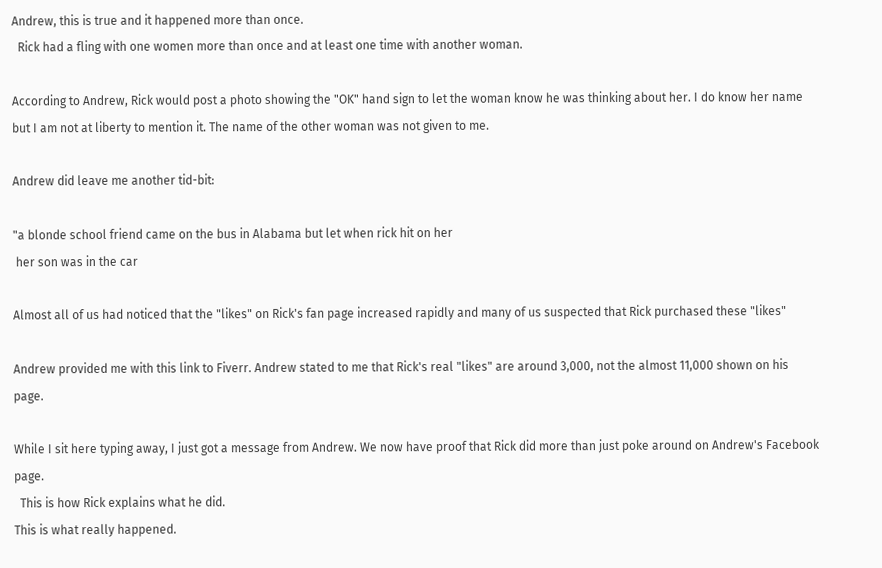Andrew, this is true and it happened more than once.
  Rick had a fling with one women more than once and at least one time with another woman.

According to Andrew, Rick would post a photo showing the "OK" hand sign to let the woman know he was thinking about her. I do know her name but I am not at liberty to mention it. The name of the other woman was not given to me.

Andrew did leave me another tid-bit:

"a blonde school friend came on the bus in Alabama but let when rick hit on her
 her son was in the car

Almost all of us had noticed that the "likes" on Rick's fan page increased rapidly and many of us suspected that Rick purchased these "likes"

Andrew provided me with this link to Fiverr. Andrew stated to me that Rick's real "likes" are around 3,000, not the almost 11,000 shown on his page.

While I sit here typing away, I just got a message from Andrew. We now have proof that Rick did more than just poke around on Andrew's Facebook page.
  This is how Rick explains what he did.
This is what really happened.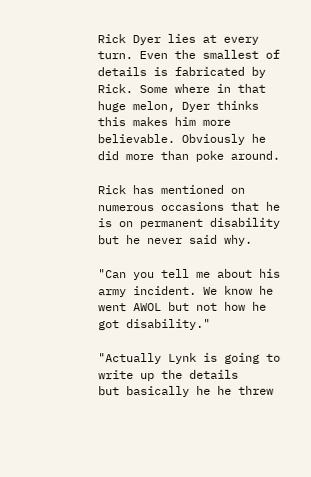Rick Dyer lies at every turn. Even the smallest of details is fabricated by Rick. Some where in that huge melon, Dyer thinks this makes him more believable. Obviously he did more than poke around.

Rick has mentioned on numerous occasions that he is on permanent disability but he never said why.

"Can you tell me about his army incident. We know he went AWOL but not how he got disability."

"Actually Lynk is going to write up the details
but basically he he threw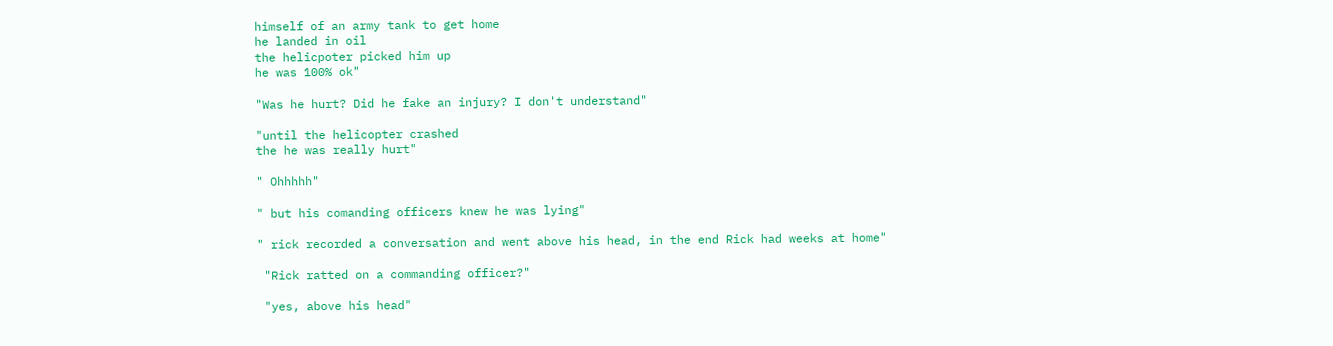himself of an army tank to get home
he landed in oil
the helicpoter picked him up
he was 100% ok"

"Was he hurt? Did he fake an injury? I don't understand"

"until the helicopter crashed
the he was really hurt"

" Ohhhhh"

" but his comanding officers knew he was lying"

" rick recorded a conversation and went above his head, in the end Rick had weeks at home"

 "Rick ratted on a commanding officer?"

 "yes, above his head"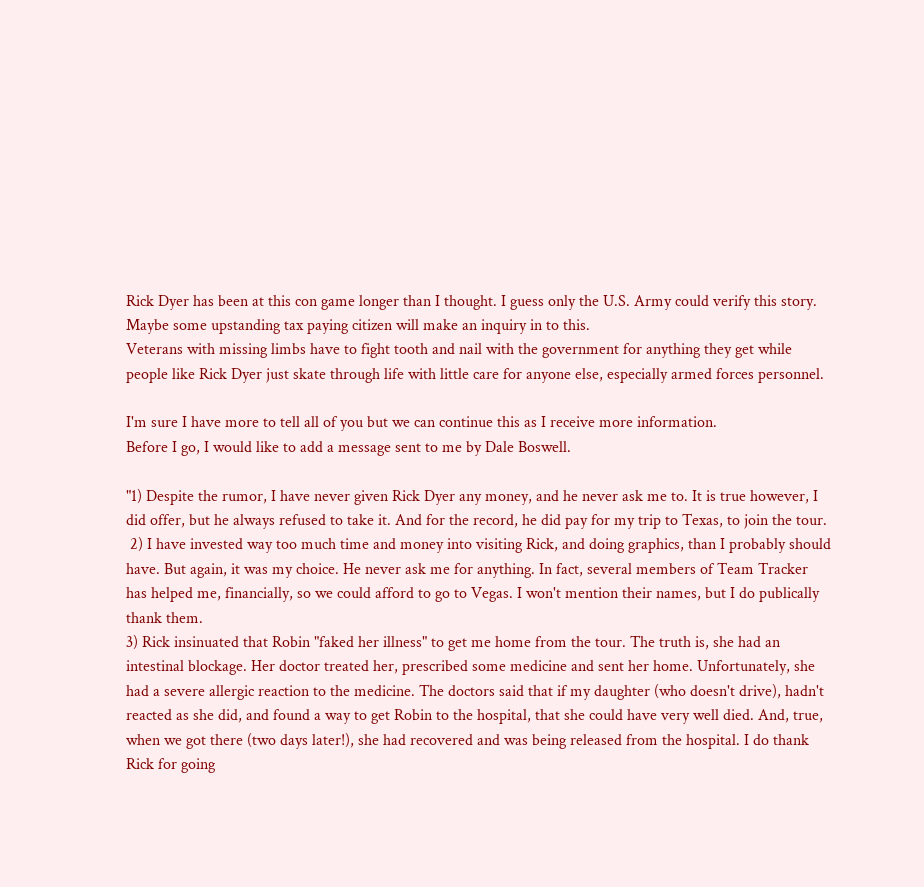Rick Dyer has been at this con game longer than I thought. I guess only the U.S. Army could verify this story. Maybe some upstanding tax paying citizen will make an inquiry in to this.
Veterans with missing limbs have to fight tooth and nail with the government for anything they get while people like Rick Dyer just skate through life with little care for anyone else, especially armed forces personnel.

I'm sure I have more to tell all of you but we can continue this as I receive more information.
Before I go, I would like to add a message sent to me by Dale Boswell.

"1) Despite the rumor, I have never given Rick Dyer any money, and he never ask me to. It is true however, I did offer, but he always refused to take it. And for the record, he did pay for my trip to Texas, to join the tour.
 2) I have invested way too much time and money into visiting Rick, and doing graphics, than I probably should have. But again, it was my choice. He never ask me for anything. In fact, several members of Team Tracker has helped me, financially, so we could afford to go to Vegas. I won't mention their names, but I do publically thank them.
3) Rick insinuated that Robin "faked her illness" to get me home from the tour. The truth is, she had an intestinal blockage. Her doctor treated her, prescribed some medicine and sent her home. Unfortunately, she had a severe allergic reaction to the medicine. The doctors said that if my daughter (who doesn't drive), hadn't reacted as she did, and found a way to get Robin to the hospital, that she could have very well died. And, true, when we got there (two days later!), she had recovered and was being released from the hospital. I do thank Rick for going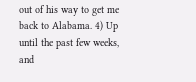out of his way to get me back to Alabama. 4) Up until the past few weeks, and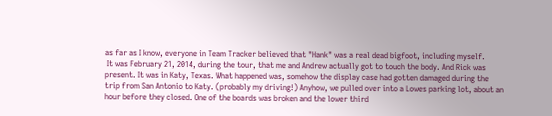as far as I know, everyone in Team Tracker believed that "Hank" was a real dead bigfoot, including myself.
 It was February 21, 2014, during the tour, that me and Andrew actually got to touch the body. And Rick was present. It was in Katy, Texas. What happened was, somehow the display case had gotten damaged during the trip from San Antonio to Katy. (probably my driving!) Anyhow, we pulled over into a Lowes parking lot, about an hour before they closed. One of the boards was broken and the lower third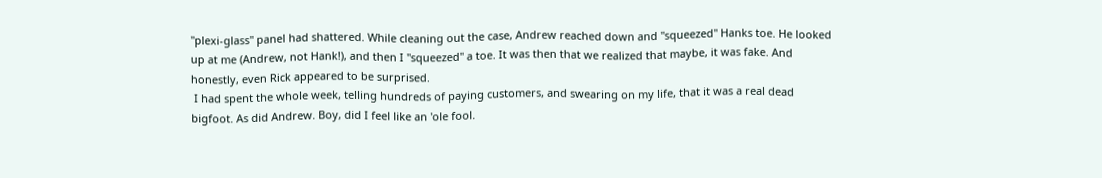"plexi-glass" panel had shattered. While cleaning out the case, Andrew reached down and "squeezed" Hanks toe. He looked up at me (Andrew, not Hank!), and then I "squeezed" a toe. It was then that we realized that maybe, it was fake. And honestly, even Rick appeared to be surprised.
 I had spent the whole week, telling hundreds of paying customers, and swearing on my life, that it was a real dead bigfoot. As did Andrew. Boy, did I feel like an 'ole fool.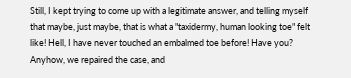Still, I kept trying to come up with a legitimate answer, and telling myself that maybe, just maybe, that is what a "taxidermy, human looking toe" felt like! Hell, I have never touched an embalmed toe before! Have you? Anyhow, we repaired the case, and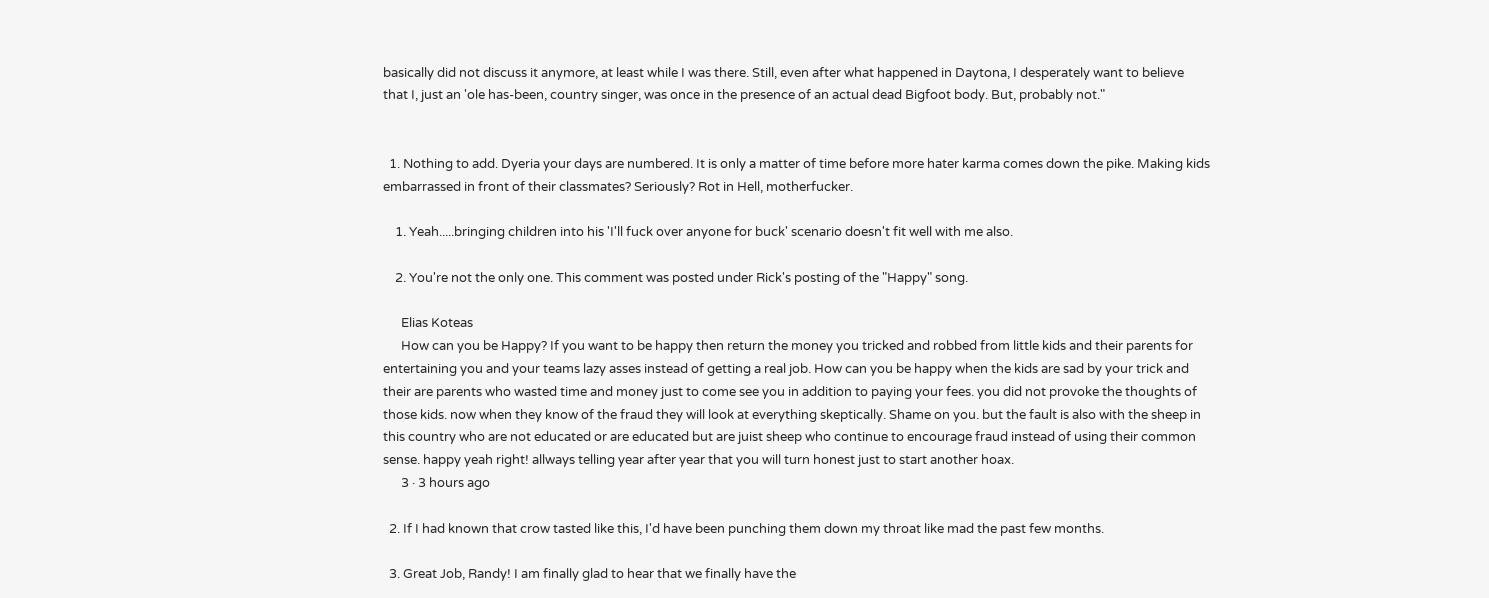basically did not discuss it anymore, at least while I was there. Still, even after what happened in Daytona, I desperately want to believe that I, just an 'ole has-been, country singer, was once in the presence of an actual dead Bigfoot body. But, probably not."


  1. Nothing to add. Dyeria your days are numbered. It is only a matter of time before more hater karma comes down the pike. Making kids embarrassed in front of their classmates? Seriously? Rot in Hell, motherfucker.

    1. Yeah.....bringing children into his 'I'll fuck over anyone for buck' scenario doesn't fit well with me also.

    2. You're not the only one. This comment was posted under Rick's posting of the "Happy" song.

      Elias Koteas
      How can you be Happy? If you want to be happy then return the money you tricked and robbed from little kids and their parents for entertaining you and your teams lazy asses instead of getting a real job. How can you be happy when the kids are sad by your trick and their are parents who wasted time and money just to come see you in addition to paying your fees. you did not provoke the thoughts of those kids. now when they know of the fraud they will look at everything skeptically. Shame on you. but the fault is also with the sheep in this country who are not educated or are educated but are juist sheep who continue to encourage fraud instead of using their common sense. happy yeah right! allways telling year after year that you will turn honest just to start another hoax.
      3 · 3 hours ago

  2. If I had known that crow tasted like this, I'd have been punching them down my throat like mad the past few months.

  3. Great Job, Randy! I am finally glad to hear that we finally have the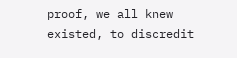proof, we all knew existed, to discredit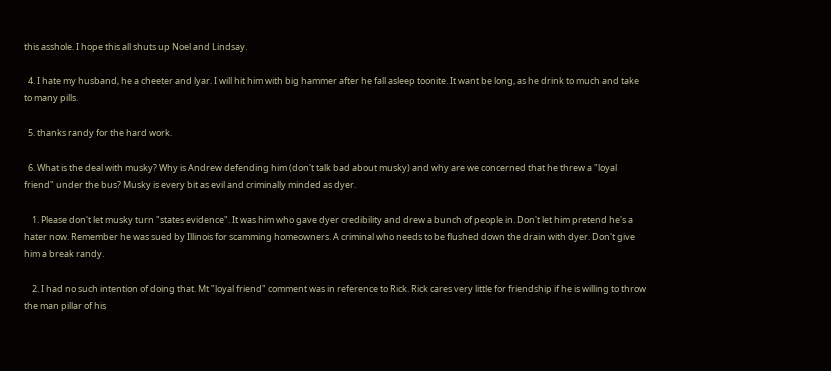this asshole. I hope this all shuts up Noel and Lindsay.

  4. I hate my husband, he a cheeter and lyar. I will hit him with big hammer after he fall asleep toonite. It want be long, as he drink to much and take to many pills.

  5. thanks randy for the hard work.

  6. What is the deal with musky? Why is Andrew defending him (don't talk bad about musky) and why are we concerned that he threw a "loyal friend" under the bus? Musky is every bit as evil and criminally minded as dyer.

    1. Please don't let musky turn "states evidence". It was him who gave dyer credibility and drew a bunch of people in. Don't let him pretend he's a hater now. Remember he was sued by Illinois for scamming homeowners. A criminal who needs to be flushed down the drain with dyer. Don't give him a break randy.

    2. I had no such intention of doing that. Mt "loyal friend" comment was in reference to Rick. Rick cares very little for friendship if he is willing to throw the man pillar of his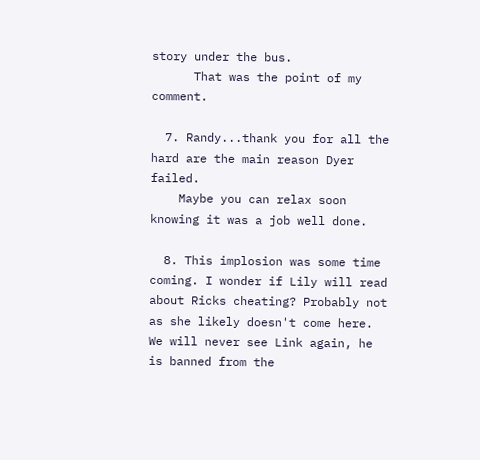story under the bus.
      That was the point of my comment.

  7. Randy...thank you for all the hard are the main reason Dyer failed.
    Maybe you can relax soon knowing it was a job well done.

  8. This implosion was some time coming. I wonder if Lily will read about Ricks cheating? Probably not as she likely doesn't come here. We will never see Link again, he is banned from the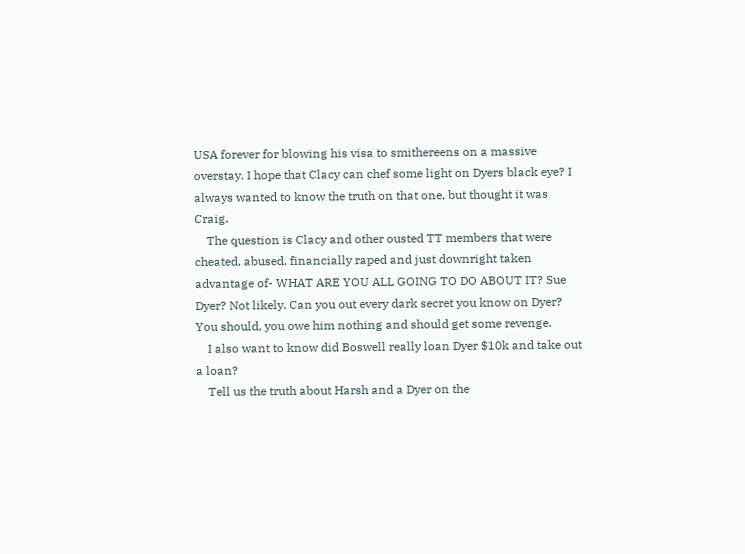USA forever for blowing his visa to smithereens on a massive overstay. I hope that Clacy can chef some light on Dyers black eye? I always wanted to know the truth on that one, but thought it was Craig.
    The question is Clacy and other ousted TT members that were cheated, abused, financially raped and just downright taken advantage of- WHAT ARE YOU ALL GOING TO DO ABOUT IT? Sue Dyer? Not likely. Can you out every dark secret you know on Dyer? You should, you owe him nothing and should get some revenge.
    I also want to know did Boswell really loan Dyer $10k and take out a loan?
    Tell us the truth about Harsh and a Dyer on the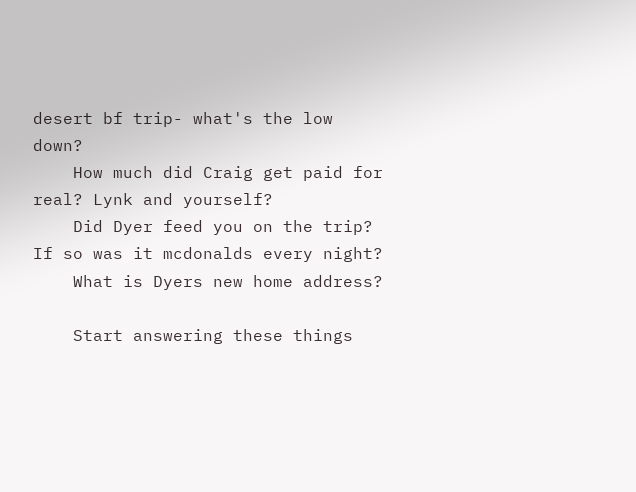desert bf trip- what's the low down?
    How much did Craig get paid for real? Lynk and yourself?
    Did Dyer feed you on the trip? If so was it mcdonalds every night?
    What is Dyers new home address?

    Start answering these things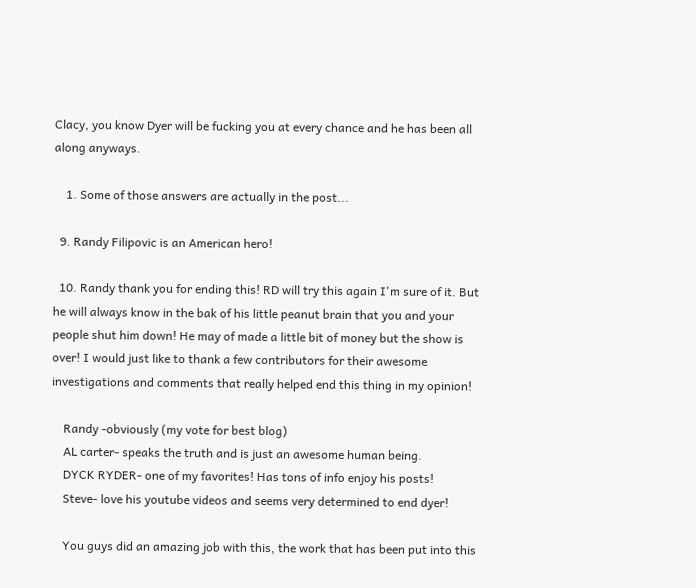Clacy, you know Dyer will be fucking you at every chance and he has been all along anyways.

    1. Some of those answers are actually in the post...

  9. Randy Filipovic is an American hero!

  10. Randy thank you for ending this! RD will try this again I'm sure of it. But he will always know in the bak of his little peanut brain that you and your people shut him down! He may of made a little bit of money but the show is over! I would just like to thank a few contributors for their awesome investigations and comments that really helped end this thing in my opinion!

    Randy -obviously (my vote for best blog)
    AL carter- speaks the truth and is just an awesome human being.
    DYCK RYDER- one of my favorites! Has tons of info enjoy his posts!
    Steve- love his youtube videos and seems very determined to end dyer!

    You guys did an amazing job with this, the work that has been put into this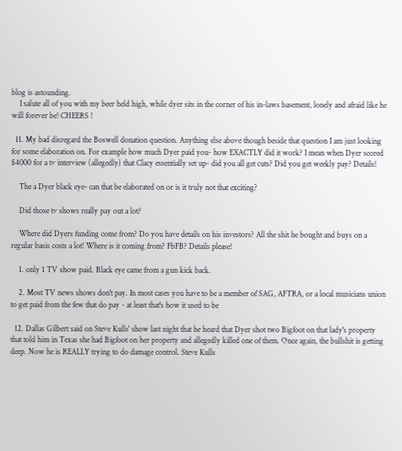blog is astounding.
    I salute all of you with my beer held high, while dyer sits in the corner of his in-laws basement, lonely and afraid like he will forever be! CHEERS !

  11. My bad disregard the Boswell donation question. Anything else above though beside that question I am just looking for some elaboration on. For example how much Dyer paid you- how EXACTLY did it work? I mean when Dyer scored $4000 for a tv interview (allegedly) that Clacy essentially set up- did you all get cuts? Did you get weekly pay? Details!

    The a Dyer black eye- can that be elaborated on or is it truly not that exciting?

    Did those tv shows really pay out a lot?

    Where did Dyers funding come from? Do you have details on his investors? All the shit he bought and buys on a regular basis costs a lot! Where is it coming from? FbFB? Details please!

    1. only 1 TV show paid. Black eye came from a gun kick back.

    2. Most TV news shows don't pay. In most cases you have to be a member of SAG, AFTRA, or a local musicians union to get paid from the few that do pay - at least that's how it used to be

  12. Dallas Gilbert said on Steve Kulls' show last night that he heard that Dyer shot two Bigfoot on that lady's property that told him in Texas she had Bigfoot on her property and allegedly killed one of them. Once again, the bullshit is getting deep. Now he is REALLY trying to do damage control. Steve Kulls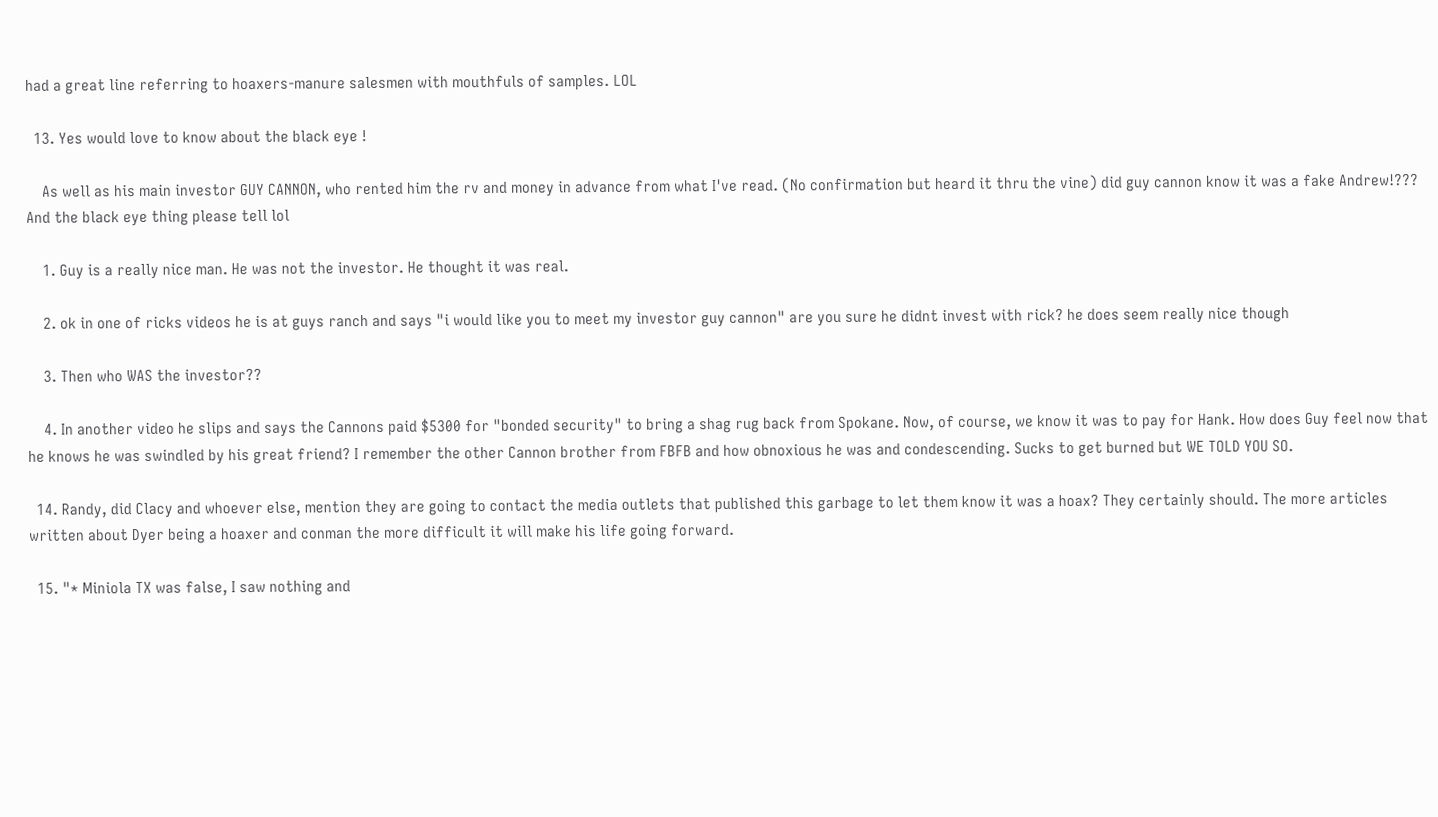had a great line referring to hoaxers-manure salesmen with mouthfuls of samples. LOL

  13. Yes would love to know about the black eye !

    As well as his main investor GUY CANNON, who rented him the rv and money in advance from what I've read. (No confirmation but heard it thru the vine) did guy cannon know it was a fake Andrew!??? And the black eye thing please tell lol

    1. Guy is a really nice man. He was not the investor. He thought it was real.

    2. ok in one of ricks videos he is at guys ranch and says "i would like you to meet my investor guy cannon" are you sure he didnt invest with rick? he does seem really nice though

    3. Then who WAS the investor??

    4. In another video he slips and says the Cannons paid $5300 for "bonded security" to bring a shag rug back from Spokane. Now, of course, we know it was to pay for Hank. How does Guy feel now that he knows he was swindled by his great friend? I remember the other Cannon brother from FBFB and how obnoxious he was and condescending. Sucks to get burned but WE TOLD YOU SO.

  14. Randy, did Clacy and whoever else, mention they are going to contact the media outlets that published this garbage to let them know it was a hoax? They certainly should. The more articles written about Dyer being a hoaxer and conman the more difficult it will make his life going forward.

  15. "* Miniola TX was false, I saw nothing and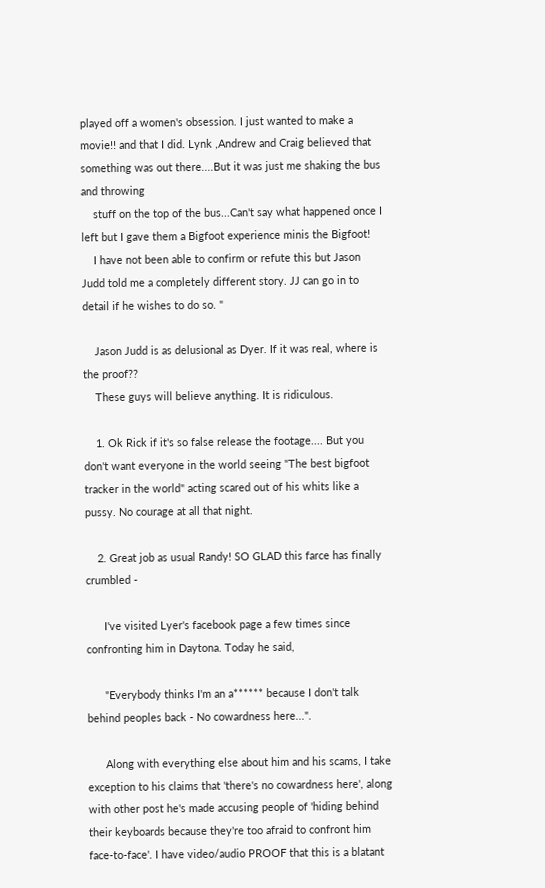played off a women's obsession. I just wanted to make a movie!! and that I did. Lynk ,Andrew and Craig believed that something was out there....But it was just me shaking the bus and throwing
    stuff on the top of the bus...Can't say what happened once I left but I gave them a Bigfoot experience minis the Bigfoot!
    I have not been able to confirm or refute this but Jason Judd told me a completely different story. JJ can go in to detail if he wishes to do so. "

    Jason Judd is as delusional as Dyer. If it was real, where is the proof??
    These guys will believe anything. It is ridiculous.

    1. Ok Rick if it's so false release the footage.... But you don't want everyone in the world seeing "The best bigfoot tracker in the world" acting scared out of his whits like a pussy. No courage at all that night.

    2. Great job as usual Randy! SO GLAD this farce has finally crumbled -

      I've visited Lyer's facebook page a few times since confronting him in Daytona. Today he said,

      "Everybody thinks I'm an a****** because I don't talk behind peoples back - No cowardness here...".

      Along with everything else about him and his scams, I take exception to his claims that 'there's no cowardness here', along with other post he's made accusing people of 'hiding behind their keyboards because they're too afraid to confront him face-to-face'. I have video/audio PROOF that this is a blatant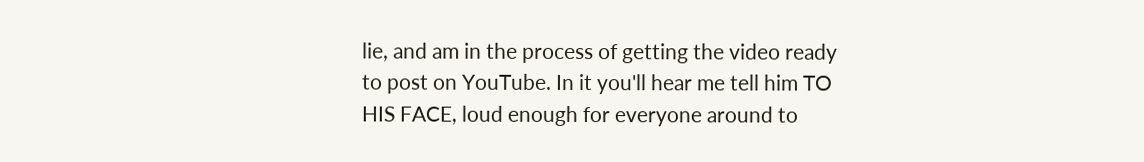lie, and am in the process of getting the video ready to post on YouTube. In it you'll hear me tell him TO HIS FACE, loud enough for everyone around to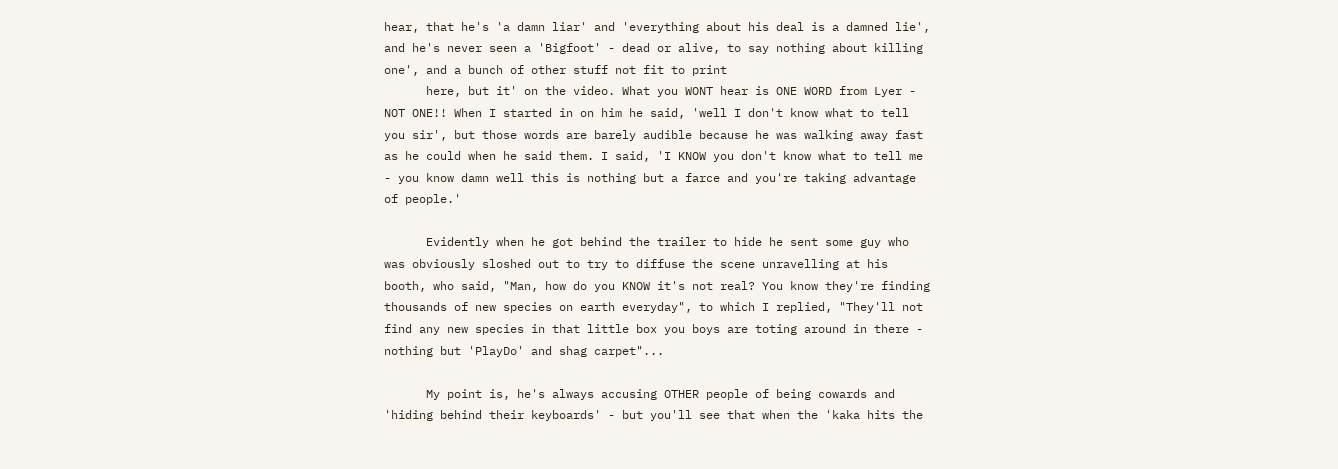hear, that he's 'a damn liar' and 'everything about his deal is a damned lie', and he's never seen a 'Bigfoot' - dead or alive, to say nothing about killing one', and a bunch of other stuff not fit to print
      here, but it' on the video. What you WONT hear is ONE WORD from Lyer - NOT ONE!! When I started in on him he said, 'well I don't know what to tell you sir', but those words are barely audible because he was walking away fast as he could when he said them. I said, 'I KNOW you don't know what to tell me - you know damn well this is nothing but a farce and you're taking advantage of people.'

      Evidently when he got behind the trailer to hide he sent some guy who was obviously sloshed out to try to diffuse the scene unravelling at his booth, who said, "Man, how do you KNOW it's not real? You know they're finding thousands of new species on earth everyday", to which I replied, "They'll not find any new species in that little box you boys are toting around in there - nothing but 'PlayDo' and shag carpet"...

      My point is, he's always accusing OTHER people of being cowards and 'hiding behind their keyboards' - but you'll see that when the 'kaka hits the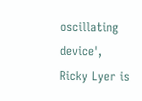oscillating device', Ricky Lyer is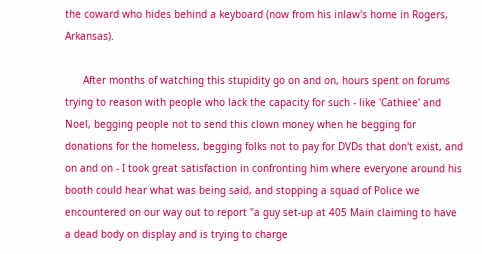the coward who hides behind a keyboard (now from his inlaw's home in Rogers, Arkansas).

      After months of watching this stupidity go on and on, hours spent on forums trying to reason with people who lack the capacity for such - like 'Cathiee' and Noel, begging people not to send this clown money when he begging for donations for the homeless, begging folks not to pay for DVDs that don't exist, and on and on - I took great satisfaction in confronting him where everyone around his booth could hear what was being said, and stopping a squad of Police we encountered on our way out to report "a guy set-up at 405 Main claiming to have a dead body on display and is trying to charge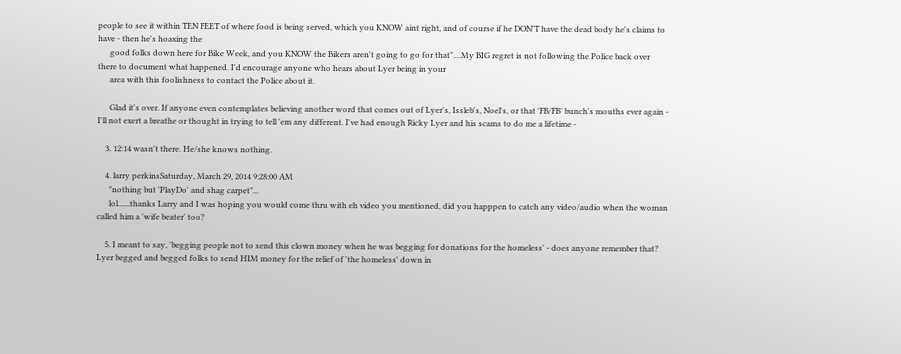people to see it within TEN FEET of where food is being served, which you KNOW aint right, and of course if he DON'T have the dead body he's claims to have - then he's hoaxing the
      good folks down here for Bike Week, and you KNOW the Bikers aren't going to go for that"....My BIG regret is not following the Police back over there to document what happened. I'd encourage anyone who hears about Lyer being in your
      area with this foolishness to contact the Police about it.

      Glad it's over. If anyone even contemplates believing another word that comes out of Lyer's, Issleb's, Noel's, or that 'FB/FB' bunch's mouths ever again - I'll not exert a breathe or thought in trying to tell 'em any different. I've had enough Ricky Lyer and his scams to do me a lifetime -

    3. 12:14 wasn't there. He/she knows nothing.

    4. larry perkinsSaturday, March 29, 2014 9:28:00 AM
      "nothing but 'PlayDo' and shag carpet"...
      lol......thanks Larry and I was hoping you would come thru with eh video you mentioned, did you happpen to catch any video/audio when the woman called him a 'wife beater' too?

    5. I meant to say, 'begging people not to send this clown money when he was begging for donations for the homeless' - does anyone remember that? Lyer begged and begged folks to send HIM money for the relief of 'the homeless' down in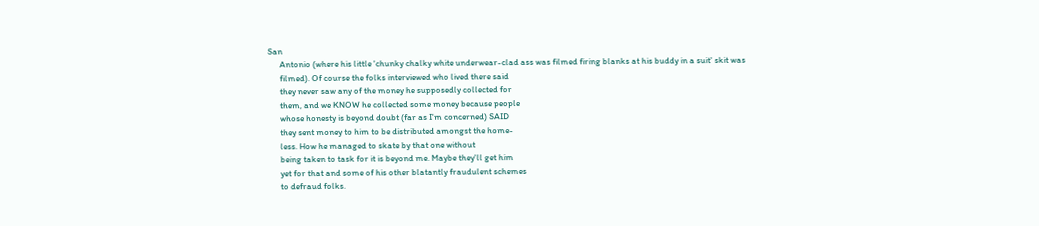San
      Antonio (where his little 'chunky chalky white underwear-clad ass was filmed firing blanks at his buddy in a suit' skit was
      filmed). Of course the folks interviewed who lived there said
      they never saw any of the money he supposedly collected for
      them, and we KNOW he collected some money because people
      whose honesty is beyond doubt (far as I'm concerned) SAID
      they sent money to him to be distributed amongst the home-
      less. How he managed to skate by that one without
      being taken to task for it is beyond me. Maybe they'll get him
      yet for that and some of his other blatantly fraudulent schemes
      to defraud folks.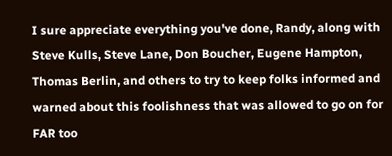I sure appreciate everything you've done, Randy, along with Steve Kulls, Steve Lane, Don Boucher, Eugene Hampton, Thomas Berlin, and others to try to keep folks informed and warned about this foolishness that was allowed to go on for FAR too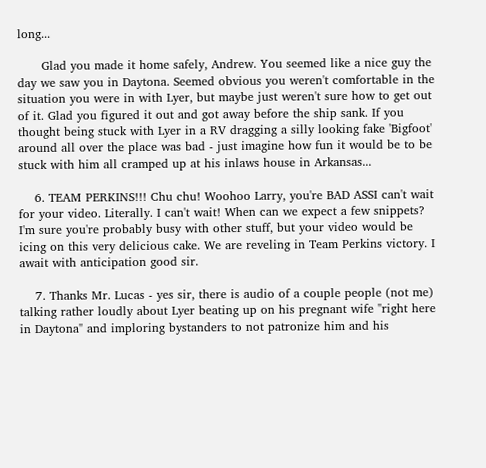long...

      Glad you made it home safely, Andrew. You seemed like a nice guy the day we saw you in Daytona. Seemed obvious you weren't comfortable in the situation you were in with Lyer, but maybe just weren't sure how to get out of it. Glad you figured it out and got away before the ship sank. If you thought being stuck with Lyer in a RV dragging a silly looking fake 'Bigfoot' around all over the place was bad - just imagine how fun it would be to be stuck with him all cramped up at his inlaws house in Arkansas...

    6. TEAM PERKINS!!! Chu chu! Woohoo Larry, you're BAD ASSI can't wait for your video. Literally. I can't wait! When can we expect a few snippets? I'm sure you're probably busy with other stuff, but your video would be icing on this very delicious cake. We are reveling in Team Perkins victory. I await with anticipation good sir.

    7. Thanks Mr. Lucas - yes sir, there is audio of a couple people (not me) talking rather loudly about Lyer beating up on his pregnant wife "right here in Daytona" and imploring bystanders to not patronize him and his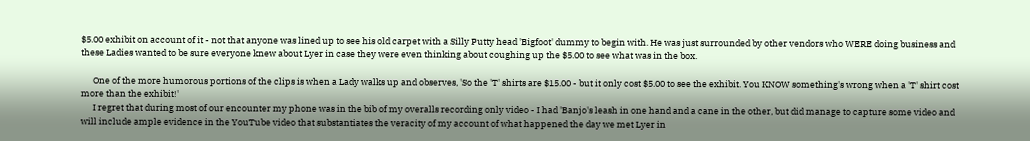$5.00 exhibit on account of it - not that anyone was lined up to see his old carpet with a Silly Putty head 'Bigfoot' dummy to begin with. He was just surrounded by other vendors who WERE doing business and these Ladies wanted to be sure everyone knew about Lyer in case they were even thinking about coughing up the $5.00 to see what was in the box.

      One of the more humorous portions of the clips is when a Lady walks up and observes, 'So the 'T' shirts are $15.00 - but it only cost $5.00 to see the exhibit. You KNOW something's wrong when a 'T' shirt cost more than the exhibit!'
      I regret that during most of our encounter my phone was in the bib of my overalls recording only video - I had 'Banjo's leash in one hand and a cane in the other, but did manage to capture some video and will include ample evidence in the YouTube video that substantiates the veracity of my account of what happened the day we met Lyer in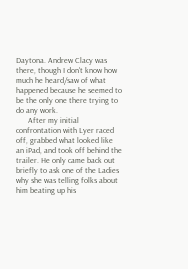Daytona. Andrew Clacy was there, though I don't know how much he heard/saw of what happened because he seemed to be the only one there trying to do any work.
      After my initial confrontation with Lyer raced off, grabbed what looked like an iPad, and took off behind the trailer. He only came back out briefly to ask one of the Ladies why she was telling folks about him beating up his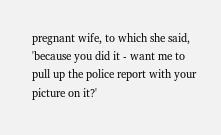pregnant wife, to which she said, 'because you did it - want me to pull up the police report with your picture on it?'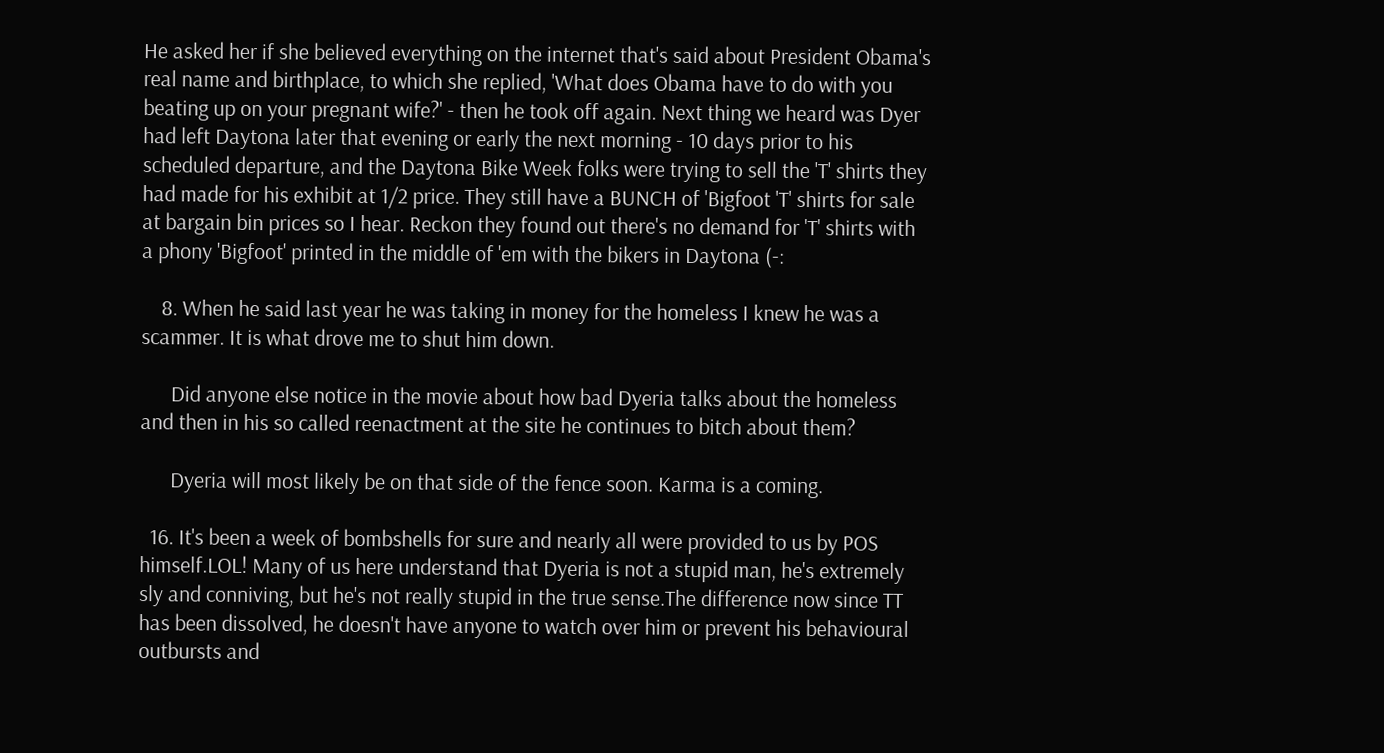He asked her if she believed everything on the internet that's said about President Obama's real name and birthplace, to which she replied, 'What does Obama have to do with you beating up on your pregnant wife?' - then he took off again. Next thing we heard was Dyer had left Daytona later that evening or early the next morning - 10 days prior to his scheduled departure, and the Daytona Bike Week folks were trying to sell the 'T' shirts they had made for his exhibit at 1/2 price. They still have a BUNCH of 'Bigfoot 'T' shirts for sale at bargain bin prices so I hear. Reckon they found out there's no demand for 'T' shirts with a phony 'Bigfoot' printed in the middle of 'em with the bikers in Daytona (-:

    8. When he said last year he was taking in money for the homeless I knew he was a scammer. It is what drove me to shut him down.

      Did anyone else notice in the movie about how bad Dyeria talks about the homeless and then in his so called reenactment at the site he continues to bitch about them?

      Dyeria will most likely be on that side of the fence soon. Karma is a coming.

  16. It's been a week of bombshells for sure and nearly all were provided to us by POS himself.LOL! Many of us here understand that Dyeria is not a stupid man, he's extremely sly and conniving, but he's not really stupid in the true sense.The difference now since TT has been dissolved, he doesn't have anyone to watch over him or prevent his behavioural outbursts and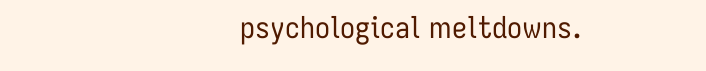psychological meltdowns.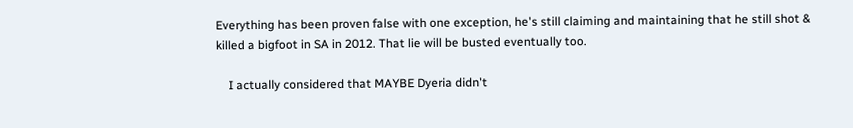Everything has been proven false with one exception, he's still claiming and maintaining that he still shot & killed a bigfoot in SA in 2012. That lie will be busted eventually too.

    I actually considered that MAYBE Dyeria didn't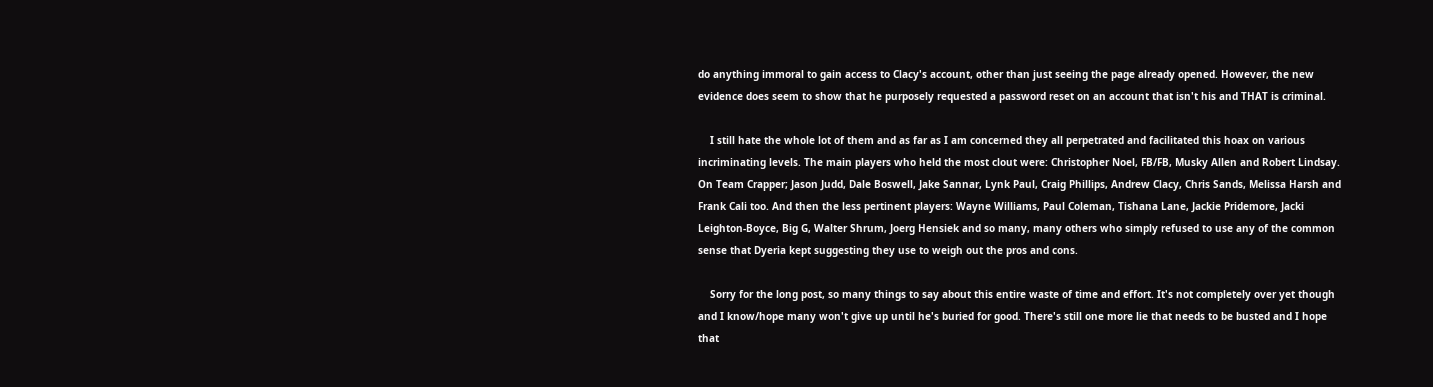do anything immoral to gain access to Clacy's account, other than just seeing the page already opened. However, the new evidence does seem to show that he purposely requested a password reset on an account that isn't his and THAT is criminal.

    I still hate the whole lot of them and as far as I am concerned they all perpetrated and facilitated this hoax on various incriminating levels. The main players who held the most clout were: Christopher Noel, FB/FB, Musky Allen and Robert Lindsay. On Team Crapper; Jason Judd, Dale Boswell, Jake Sannar, Lynk Paul, Craig Phillips, Andrew Clacy, Chris Sands, Melissa Harsh and Frank Cali too. And then the less pertinent players: Wayne Williams, Paul Coleman, Tishana Lane, Jackie Pridemore, Jacki Leighton-Boyce, Big G, Walter Shrum, Joerg Hensiek and so many, many others who simply refused to use any of the common sense that Dyeria kept suggesting they use to weigh out the pros and cons.

    Sorry for the long post, so many things to say about this entire waste of time and effort. It's not completely over yet though and I know/hope many won't give up until he's buried for good. There's still one more lie that needs to be busted and I hope that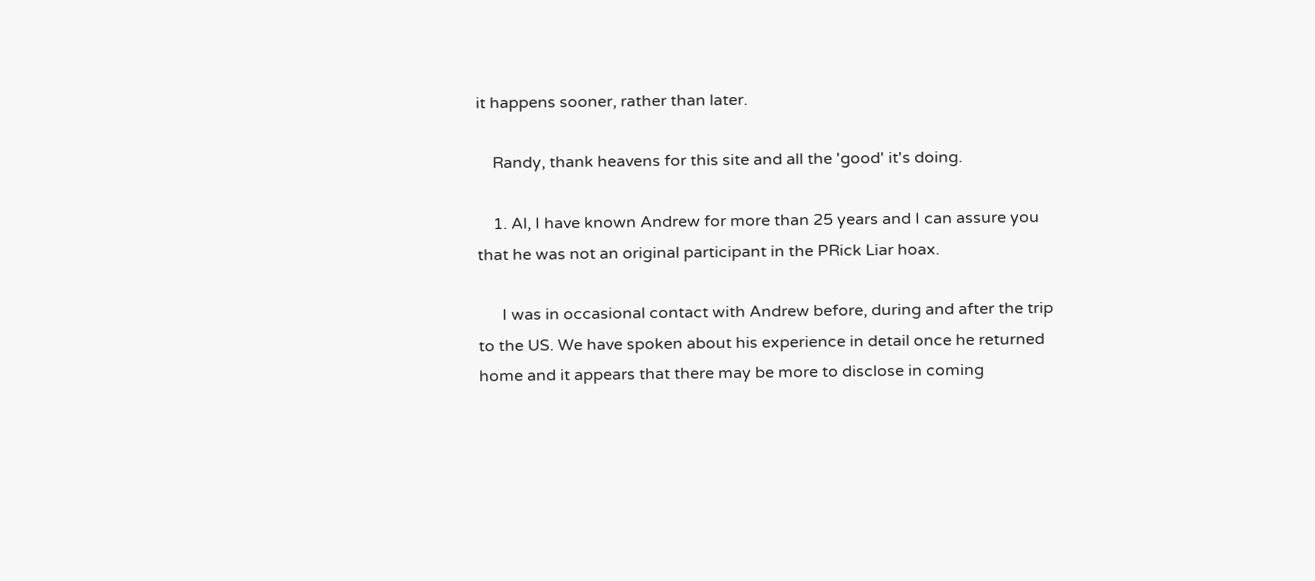it happens sooner, rather than later.

    Randy, thank heavens for this site and all the 'good' it's doing.

    1. Al, I have known Andrew for more than 25 years and I can assure you that he was not an original participant in the PRick Liar hoax.

      I was in occasional contact with Andrew before, during and after the trip to the US. We have spoken about his experience in detail once he returned home and it appears that there may be more to disclose in coming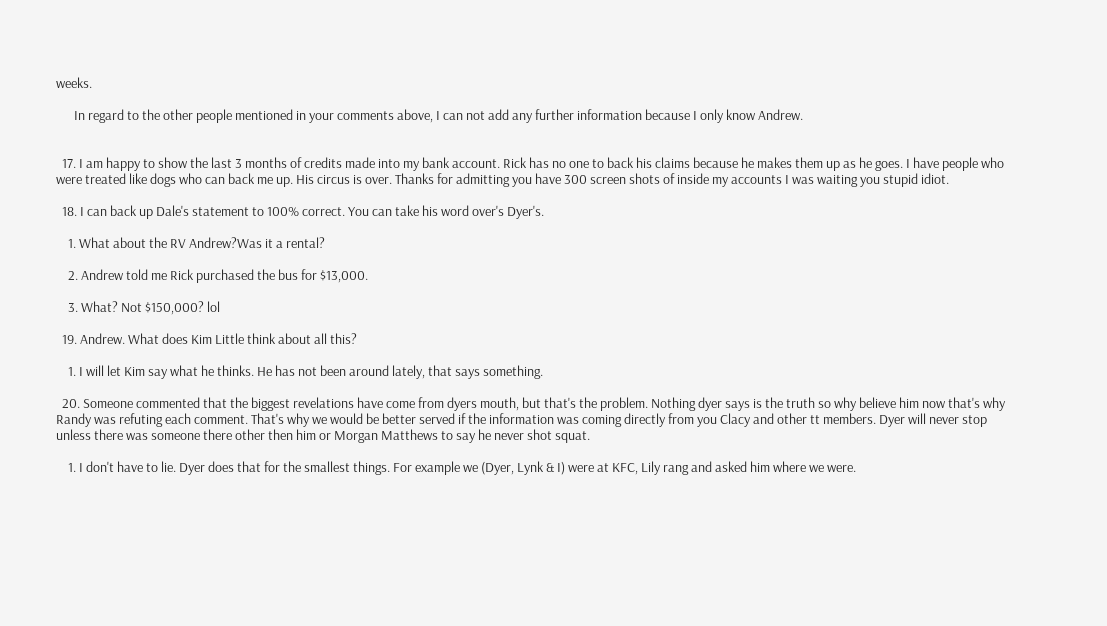weeks.

      In regard to the other people mentioned in your comments above, I can not add any further information because I only know Andrew.


  17. I am happy to show the last 3 months of credits made into my bank account. Rick has no one to back his claims because he makes them up as he goes. I have people who were treated like dogs who can back me up. His circus is over. Thanks for admitting you have 300 screen shots of inside my accounts I was waiting you stupid idiot.

  18. I can back up Dale's statement to 100% correct. You can take his word over's Dyer's.

    1. What about the RV Andrew?Was it a rental?

    2. Andrew told me Rick purchased the bus for $13,000.

    3. What? Not $150,000? lol

  19. Andrew. What does Kim Little think about all this?

    1. I will let Kim say what he thinks. He has not been around lately, that says something.

  20. Someone commented that the biggest revelations have come from dyers mouth, but that's the problem. Nothing dyer says is the truth so why believe him now that's why Randy was refuting each comment. That's why we would be better served if the information was coming directly from you Clacy and other tt members. Dyer will never stop unless there was someone there other then him or Morgan Matthews to say he never shot squat.

    1. I don't have to lie. Dyer does that for the smallest things. For example we (Dyer, Lynk & I) were at KFC, Lily rang and asked him where we were.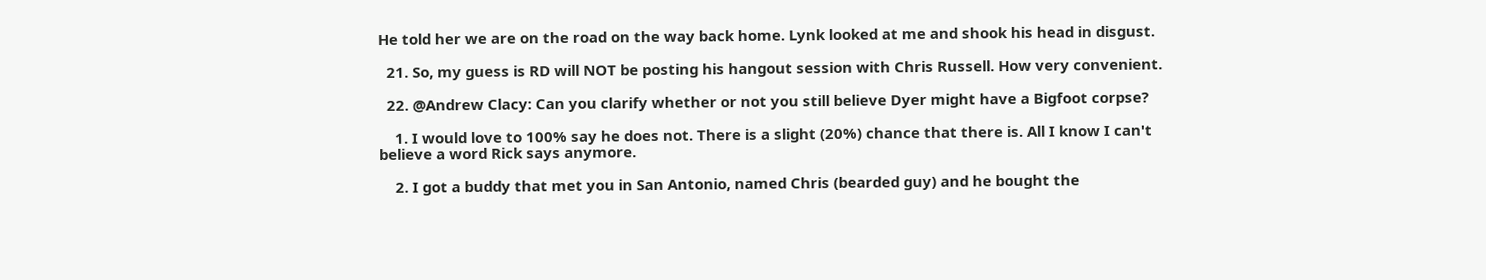He told her we are on the road on the way back home. Lynk looked at me and shook his head in disgust.

  21. So, my guess is RD will NOT be posting his hangout session with Chris Russell. How very convenient.

  22. @Andrew Clacy: Can you clarify whether or not you still believe Dyer might have a Bigfoot corpse?

    1. I would love to 100% say he does not. There is a slight (20%) chance that there is. All I know I can't believe a word Rick says anymore.

    2. I got a buddy that met you in San Antonio, named Chris (bearded guy) and he bought the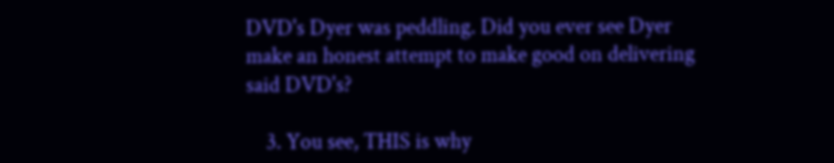DVD's Dyer was peddling. Did you ever see Dyer make an honest attempt to make good on delivering said DVD's?

    3. You see, THIS is why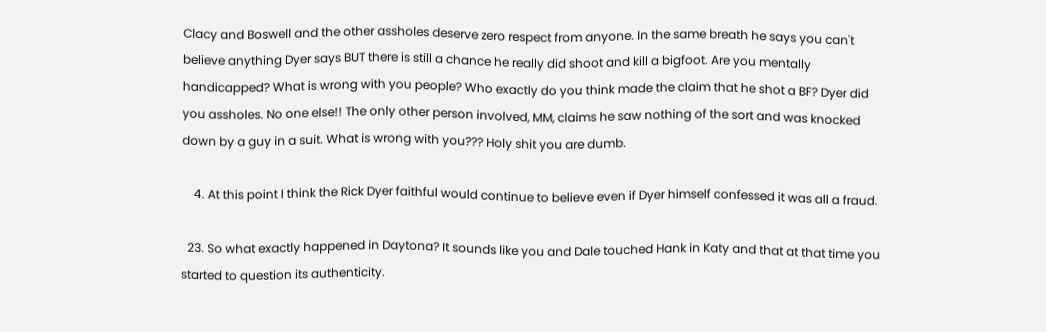Clacy and Boswell and the other assholes deserve zero respect from anyone. In the same breath he says you can't believe anything Dyer says BUT there is still a chance he really did shoot and kill a bigfoot. Are you mentally handicapped? What is wrong with you people? Who exactly do you think made the claim that he shot a BF? Dyer did you assholes. No one else!! The only other person involved, MM, claims he saw nothing of the sort and was knocked down by a guy in a suit. What is wrong with you??? Holy shit you are dumb.

    4. At this point I think the Rick Dyer faithful would continue to believe even if Dyer himself confessed it was all a fraud.

  23. So what exactly happened in Daytona? It sounds like you and Dale touched Hank in Katy and that at that time you started to question its authenticity.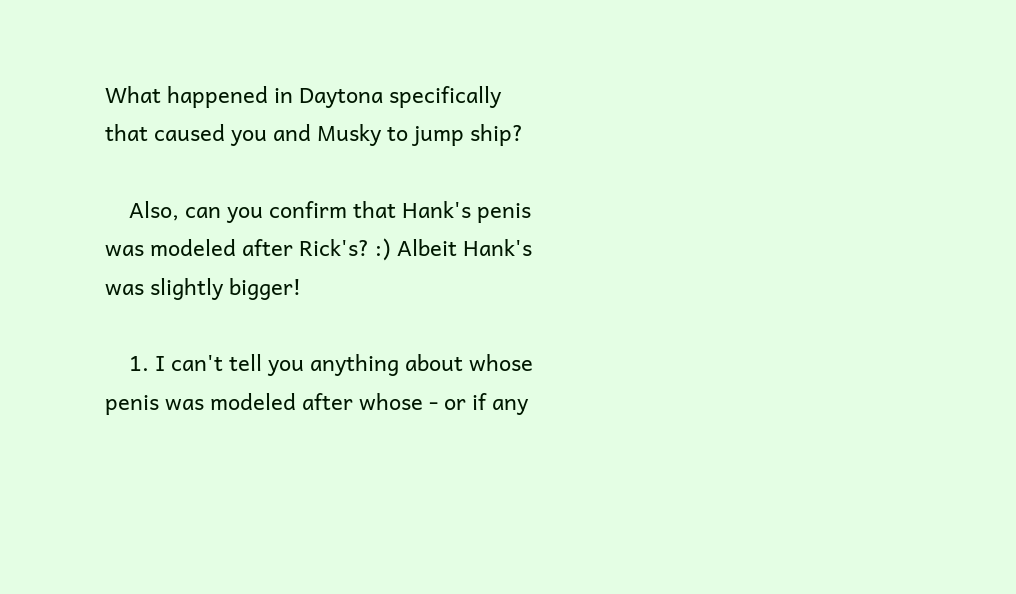What happened in Daytona specifically that caused you and Musky to jump ship?

    Also, can you confirm that Hank's penis was modeled after Rick's? :) Albeit Hank's was slightly bigger!

    1. I can't tell you anything about whose penis was modeled after whose - or if any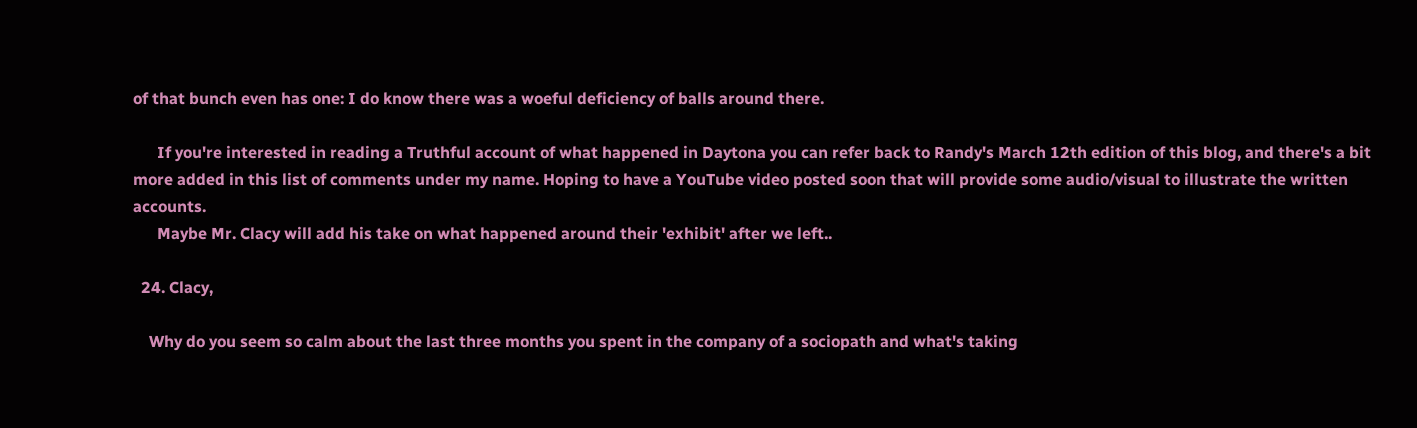of that bunch even has one: I do know there was a woeful deficiency of balls around there.

      If you're interested in reading a Truthful account of what happened in Daytona you can refer back to Randy's March 12th edition of this blog, and there's a bit more added in this list of comments under my name. Hoping to have a YouTube video posted soon that will provide some audio/visual to illustrate the written accounts.
      Maybe Mr. Clacy will add his take on what happened around their 'exhibit' after we left..

  24. Clacy,

    Why do you seem so calm about the last three months you spent in the company of a sociopath and what's taking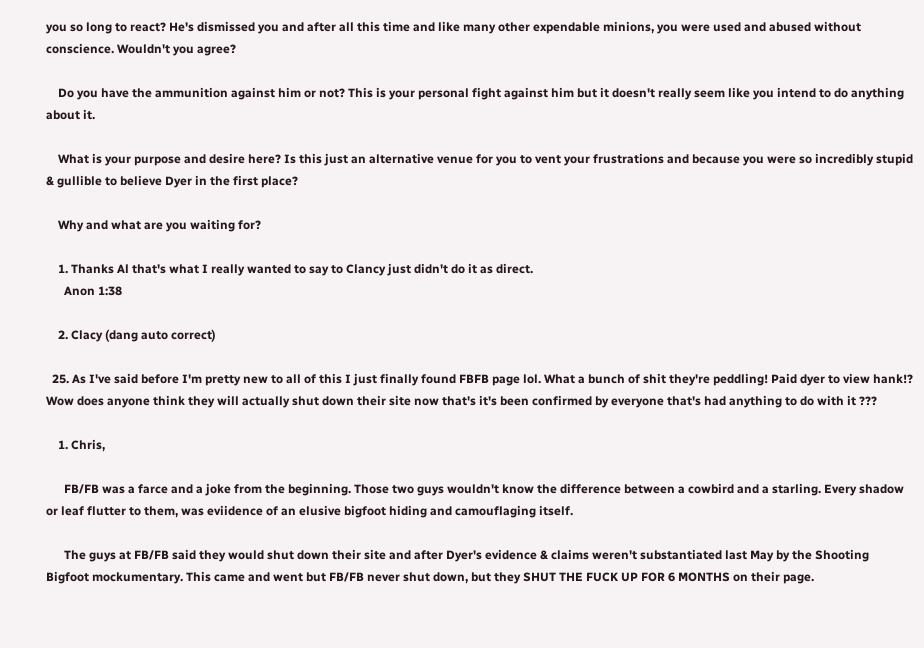you so long to react? He's dismissed you and after all this time and like many other expendable minions, you were used and abused without conscience. Wouldn't you agree?

    Do you have the ammunition against him or not? This is your personal fight against him but it doesn't really seem like you intend to do anything about it.

    What is your purpose and desire here? Is this just an alternative venue for you to vent your frustrations and because you were so incredibly stupid & gullible to believe Dyer in the first place?

    Why and what are you waiting for?

    1. Thanks Al that's what I really wanted to say to Clancy just didn't do it as direct.
      Anon 1:38

    2. Clacy (dang auto correct)

  25. As I've said before I'm pretty new to all of this I just finally found FBFB page lol. What a bunch of shit they're peddling! Paid dyer to view hank!? Wow does anyone think they will actually shut down their site now that's it's been confirmed by everyone that's had anything to do with it ???

    1. Chris,

      FB/FB was a farce and a joke from the beginning. Those two guys wouldn't know the difference between a cowbird and a starling. Every shadow or leaf flutter to them, was eviidence of an elusive bigfoot hiding and camouflaging itself.

      The guys at FB/FB said they would shut down their site and after Dyer's evidence & claims weren't substantiated last May by the Shooting Bigfoot mockumentary. This came and went but FB/FB never shut down, but they SHUT THE FUCK UP FOR 6 MONTHS on their page.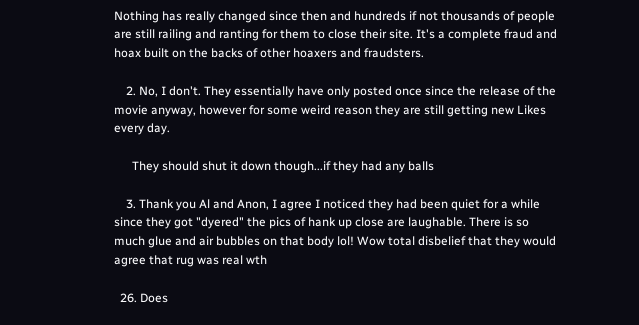Nothing has really changed since then and hundreds if not thousands of people are still railing and ranting for them to close their site. It's a complete fraud and hoax built on the backs of other hoaxers and fraudsters.

    2. No, I don't. They essentially have only posted once since the release of the movie anyway, however for some weird reason they are still getting new Likes every day.

      They should shut it down though...if they had any balls

    3. Thank you Al and Anon, I agree I noticed they had been quiet for a while since they got "dyered" the pics of hank up close are laughable. There is so much glue and air bubbles on that body lol! Wow total disbelief that they would agree that rug was real wth

  26. Does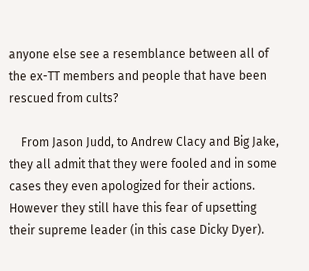anyone else see a resemblance between all of the ex-TT members and people that have been rescued from cults?

    From Jason Judd, to Andrew Clacy and Big Jake, they all admit that they were fooled and in some cases they even apologized for their actions. However they still have this fear of upsetting their supreme leader (in this case Dicky Dyer).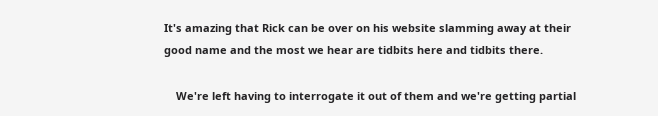It's amazing that Rick can be over on his website slamming away at their good name and the most we hear are tidbits here and tidbits there.

    We're left having to interrogate it out of them and we're getting partial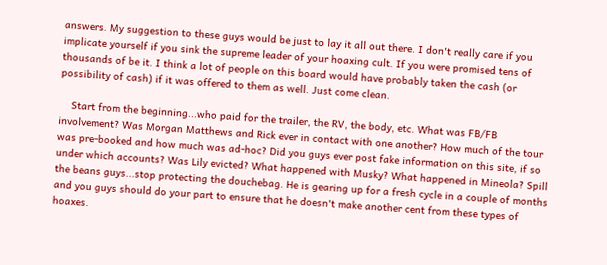answers. My suggestion to these guys would be just to lay it all out there. I don't really care if you implicate yourself if you sink the supreme leader of your hoaxing cult. If you were promised tens of thousands of be it. I think a lot of people on this board would have probably taken the cash (or possibility of cash) if it was offered to them as well. Just come clean.

    Start from the beginning...who paid for the trailer, the RV, the body, etc. What was FB/FB involvement? Was Morgan Matthews and Rick ever in contact with one another? How much of the tour was pre-booked and how much was ad-hoc? Did you guys ever post fake information on this site, if so under which accounts? Was Lily evicted? What happened with Musky? What happened in Mineola? Spill the beans guys...stop protecting the douchebag. He is gearing up for a fresh cycle in a couple of months and you guys should do your part to ensure that he doesn't make another cent from these types of hoaxes.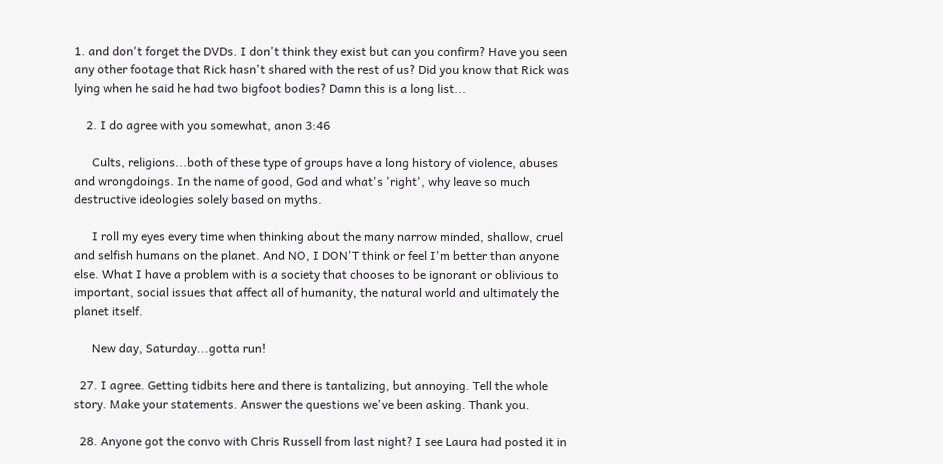1. and don't forget the DVDs. I don't think they exist but can you confirm? Have you seen any other footage that Rick hasn't shared with the rest of us? Did you know that Rick was lying when he said he had two bigfoot bodies? Damn this is a long list...

    2. I do agree with you somewhat, anon 3:46

      Cults, religions...both of these type of groups have a long history of violence, abuses and wrongdoings. In the name of good, God and what's 'right', why leave so much destructive ideologies solely based on myths.

      I roll my eyes every time when thinking about the many narrow minded, shallow, cruel and selfish humans on the planet. And NO, I DON'T think or feel I'm better than anyone else. What I have a problem with is a society that chooses to be ignorant or oblivious to important, social issues that affect all of humanity, the natural world and ultimately the planet itself.

      New day, Saturday...gotta run!

  27. I agree. Getting tidbits here and there is tantalizing, but annoying. Tell the whole story. Make your statements. Answer the questions we've been asking. Thank you.

  28. Anyone got the convo with Chris Russell from last night? I see Laura had posted it in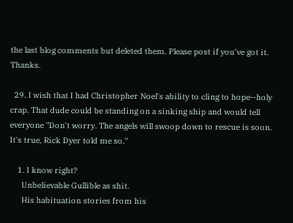the last blog comments but deleted them. Please post if you've got it. Thanks.

  29. I wish that I had Christopher Noel's ability to cling to hope--holy crap. That dude could be standing on a sinking ship and would tell everyone "Don't worry. The angels will swoop down to rescue is soon. It's true, Rick Dyer told me so."

    1. I know right?
      Unbelievable Gullible as shit.
      His habituation stories from his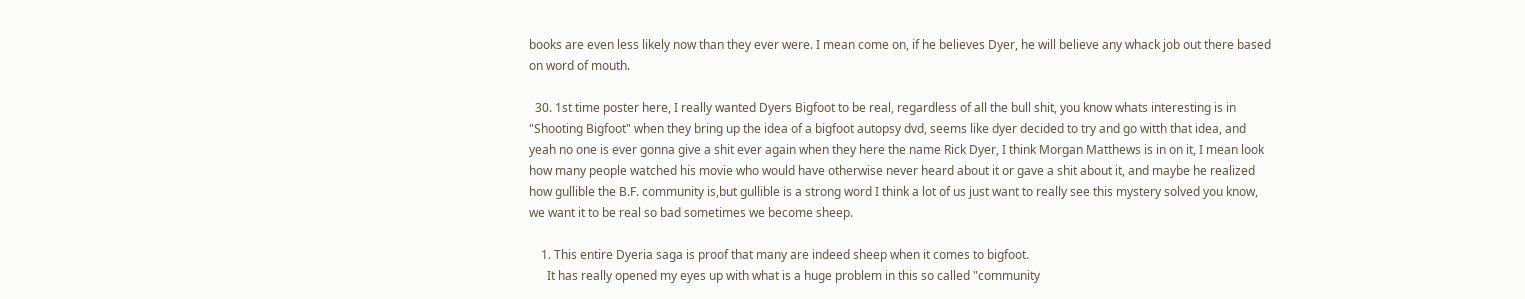books are even less likely now than they ever were. I mean come on, if he believes Dyer, he will believe any whack job out there based on word of mouth.

  30. 1st time poster here, I really wanted Dyers Bigfoot to be real, regardless of all the bull shit, you know whats interesting is in "Shooting Bigfoot" when they bring up the idea of a bigfoot autopsy dvd, seems like dyer decided to try and go witth that idea, and yeah no one is ever gonna give a shit ever again when they here the name Rick Dyer, I think Morgan Matthews is in on it, I mean look how many people watched his movie who would have otherwise never heard about it or gave a shit about it, and maybe he realized how gullible the B.F. community is,but gullible is a strong word I think a lot of us just want to really see this mystery solved you know, we want it to be real so bad sometimes we become sheep.

    1. This entire Dyeria saga is proof that many are indeed sheep when it comes to bigfoot.
      It has really opened my eyes up with what is a huge problem in this so called "community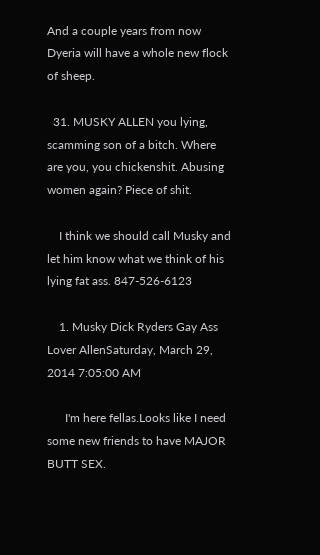And a couple years from now Dyeria will have a whole new flock of sheep.

  31. MUSKY ALLEN you lying, scamming son of a bitch. Where are you, you chickenshit. Abusing women again? Piece of shit.

    I think we should call Musky and let him know what we think of his lying fat ass. 847-526-6123

    1. Musky Dick Ryders Gay Ass Lover AllenSaturday, March 29, 2014 7:05:00 AM

      I'm here fellas.Looks like I need some new friends to have MAJOR BUTT SEX.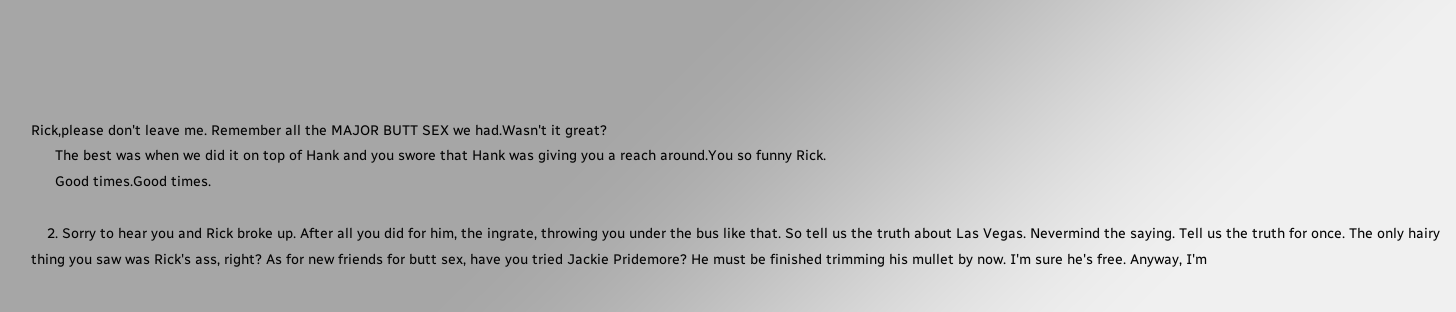Rick,please don't leave me. Remember all the MAJOR BUTT SEX we had.Wasn't it great?
      The best was when we did it on top of Hank and you swore that Hank was giving you a reach around.You so funny Rick.
      Good times.Good times.

    2. Sorry to hear you and Rick broke up. After all you did for him, the ingrate, throwing you under the bus like that. So tell us the truth about Las Vegas. Nevermind the saying. Tell us the truth for once. The only hairy thing you saw was Rick's ass, right? As for new friends for butt sex, have you tried Jackie Pridemore? He must be finished trimming his mullet by now. I'm sure he's free. Anyway, I'm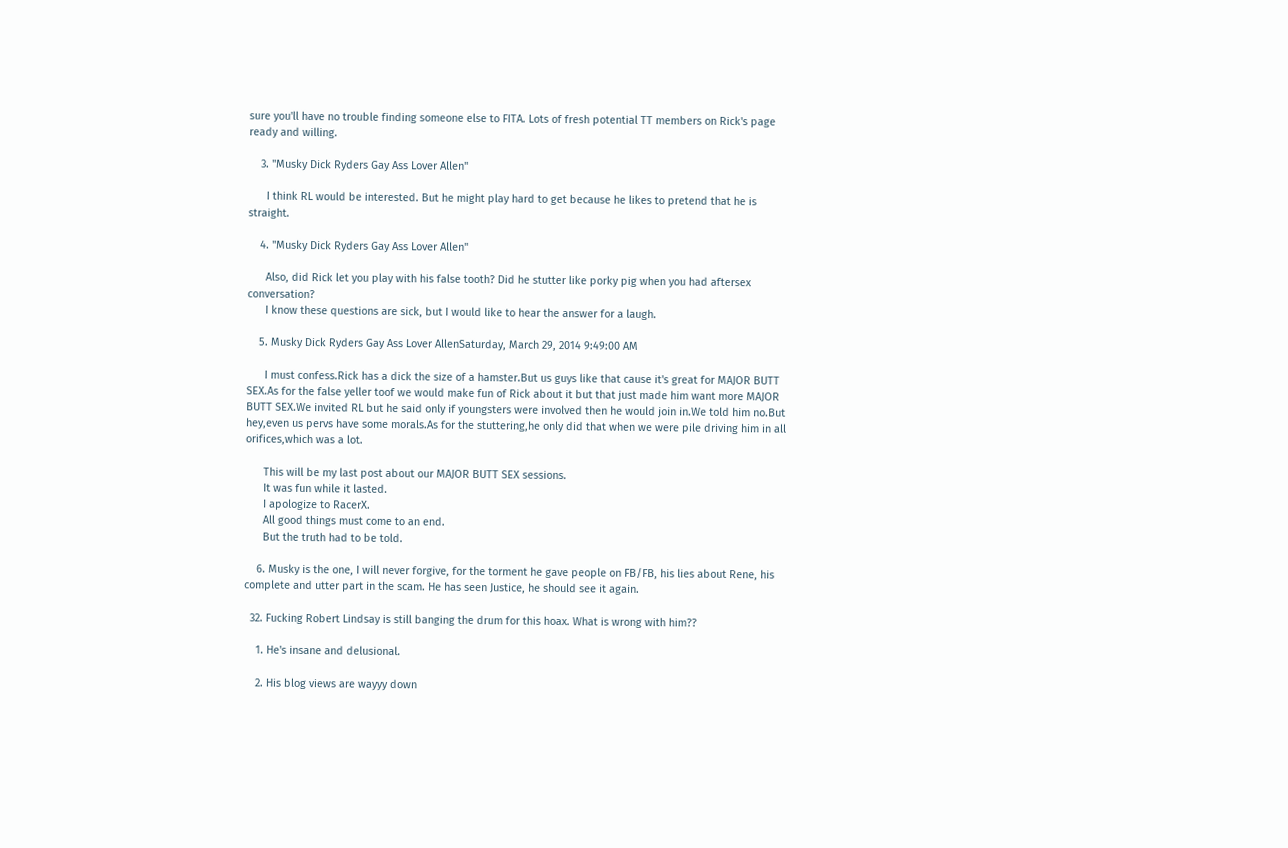sure you'll have no trouble finding someone else to FITA. Lots of fresh potential TT members on Rick's page ready and willing.

    3. "Musky Dick Ryders Gay Ass Lover Allen"

      I think RL would be interested. But he might play hard to get because he likes to pretend that he is straight.

    4. "Musky Dick Ryders Gay Ass Lover Allen"

      Also, did Rick let you play with his false tooth? Did he stutter like porky pig when you had aftersex conversation?
      I know these questions are sick, but I would like to hear the answer for a laugh.

    5. Musky Dick Ryders Gay Ass Lover AllenSaturday, March 29, 2014 9:49:00 AM

      I must confess.Rick has a dick the size of a hamster.But us guys like that cause it's great for MAJOR BUTT SEX.As for the false yeller toof we would make fun of Rick about it but that just made him want more MAJOR BUTT SEX.We invited RL but he said only if youngsters were involved then he would join in.We told him no.But hey,even us pervs have some morals.As for the stuttering,he only did that when we were pile driving him in all orifices,which was a lot.

      This will be my last post about our MAJOR BUTT SEX sessions.
      It was fun while it lasted.
      I apologize to RacerX.
      All good things must come to an end.
      But the truth had to be told.

    6. Musky is the one, I will never forgive, for the torment he gave people on FB/FB, his lies about Rene, his complete and utter part in the scam. He has seen Justice, he should see it again.

  32. Fucking Robert Lindsay is still banging the drum for this hoax. What is wrong with him??

    1. He's insane and delusional.

    2. His blog views are wayyy down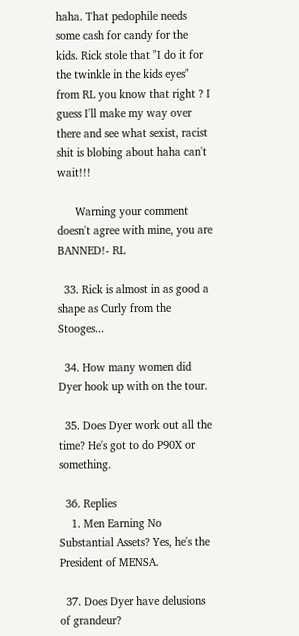haha. That pedophile needs some cash for candy for the kids. Rick stole that "I do it for the twinkle in the kids eyes" from RL you know that right ? I guess I'll make my way over there and see what sexist, racist shit is blobing about haha can't wait!!!

      Warning your comment doesn't agree with mine, you are BANNED!- RL

  33. Rick is almost in as good a shape as Curly from the Stooges...

  34. How many women did Dyer hook up with on the tour.

  35. Does Dyer work out all the time? He's got to do P90X or something.

  36. Replies
    1. Men Earning No Substantial Assets? Yes, he's the President of MENSA.

  37. Does Dyer have delusions of grandeur?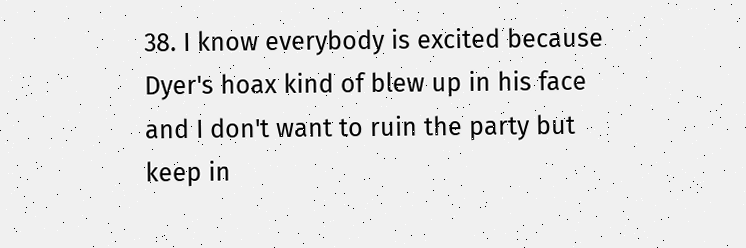38. I know everybody is excited because Dyer's hoax kind of blew up in his face and I don't want to ruin the party but keep in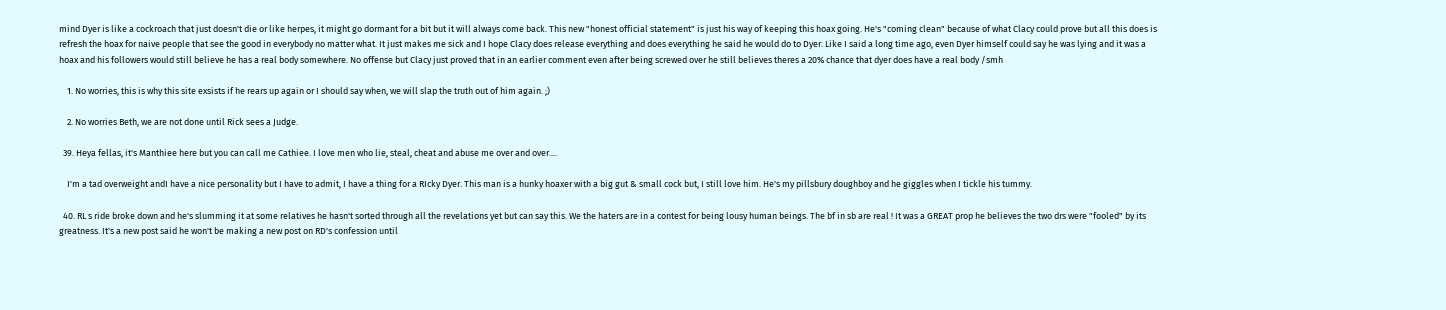mind Dyer is like a cockroach that just doesn't die or like herpes, it might go dormant for a bit but it will always come back. This new "honest official statement" is just his way of keeping this hoax going. He's "coming clean" because of what Clacy could prove but all this does is refresh the hoax for naive people that see the good in everybody no matter what. It just makes me sick and I hope Clacy does release everything and does everything he said he would do to Dyer. Like I said a long time ago, even Dyer himself could say he was lying and it was a hoax and his followers would still believe he has a real body somewhere. No offense but Clacy just proved that in an earlier comment even after being screwed over he still believes theres a 20% chance that dyer does have a real body /smh

    1. No worries, this is why this site exsists if he rears up again or I should say when, we will slap the truth out of him again. ;)

    2. No worries Beth, we are not done until Rick sees a Judge.

  39. Heya fellas, it's Manthiee here but you can call me Cathiee. I love men who lie, steal, cheat and abuse me over and over....

    I'm a tad overweight andI have a nice personality but I have to admit, I have a thing for a RIcky Dyer. This man is a hunky hoaxer with a big gut & small cock but, I still love him. He's my pillsbury doughboy and he giggles when I tickle his tummy.

  40. RL s ride broke down and he's slumming it at some relatives he hasn't sorted through all the revelations yet but can say this. We the haters are in a contest for being lousy human beings. The bf in sb are real ! It was a GREAT prop he believes the two drs were "fooled" by its greatness. It's a new post said he won't be making a new post on RD's confession until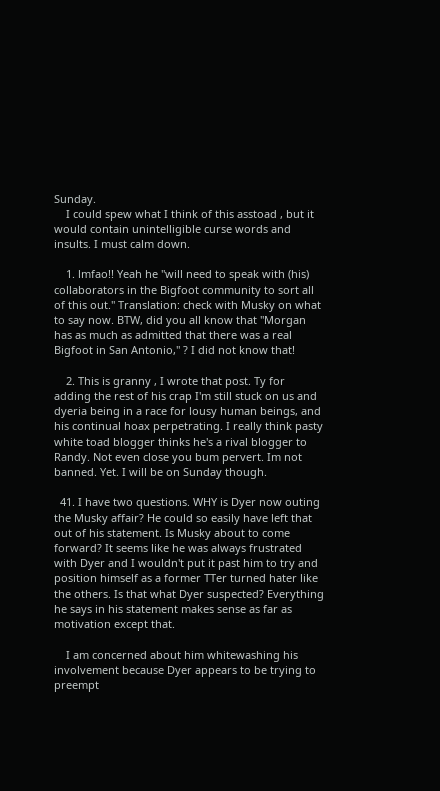Sunday.
    I could spew what I think of this asstoad , but it would contain unintelligible curse words and insults. I must calm down.

    1. lmfao!! Yeah he "will need to speak with (his) collaborators in the Bigfoot community to sort all of this out." Translation: check with Musky on what to say now. BTW, did you all know that "Morgan has as much as admitted that there was a real Bigfoot in San Antonio," ? I did not know that!

    2. This is granny , I wrote that post. Ty for adding the rest of his crap I'm still stuck on us and dyeria being in a race for lousy human beings, and his continual hoax perpetrating. I really think pasty white toad blogger thinks he's a rival blogger to Randy. Not even close you bum pervert. Im not banned. Yet. I will be on Sunday though.

  41. I have two questions. WHY is Dyer now outing the Musky affair? He could so easily have left that out of his statement. Is Musky about to come forward? It seems like he was always frustrated with Dyer and I wouldn't put it past him to try and position himself as a former TTer turned hater like the others. Is that what Dyer suspected? Everything he says in his statement makes sense as far as motivation except that.

    I am concerned about him whitewashing his involvement because Dyer appears to be trying to preempt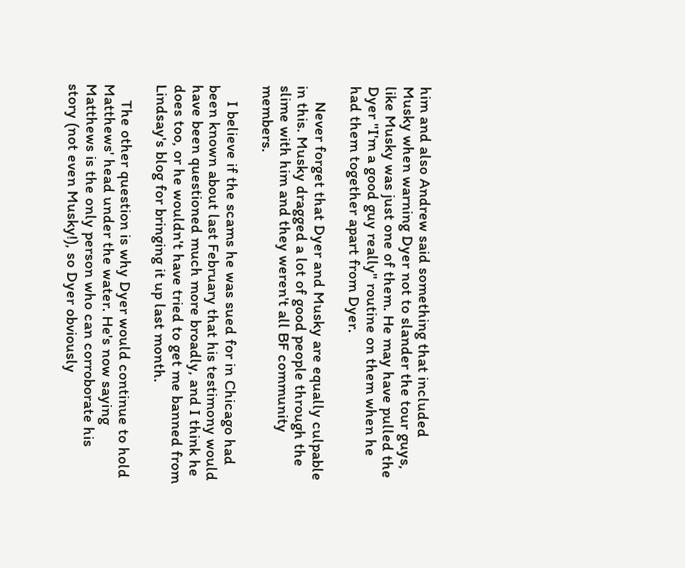him and also Andrew said something that included Musky when warning Dyer not to slander the tour guys, like Musky was just one of them. He may have pulled the Dyer "I'm a good guy really" routine on them when he had them together apart from Dyer.

    Never forget that Dyer and Musky are equally culpable in this. Musky dragged a lot of good people through the slime with him and they weren't all BF community members.

    I believe if the scams he was sued for in Chicago had been known about last February that his testimony would have been questioned much more broadly, and I think he does too, or he wouldn't have tried to get me banned from Lindsay's blog for bringing it up last month.

    The other question is why Dyer would continue to hold Matthews' head under the water. He's now saying Matthews is the only person who can corroborate his story (not even Musky!), so Dyer obviously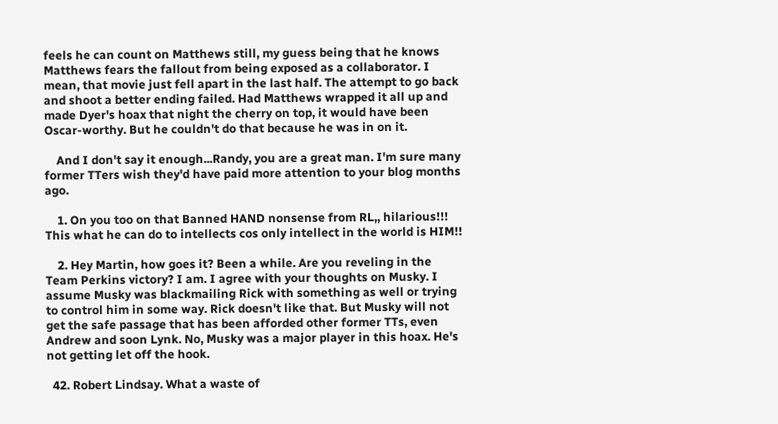feels he can count on Matthews still, my guess being that he knows Matthews fears the fallout from being exposed as a collaborator. I mean, that movie just fell apart in the last half. The attempt to go back and shoot a better ending failed. Had Matthews wrapped it all up and made Dyer's hoax that night the cherry on top, it would have been Oscar-worthy. But he couldn't do that because he was in on it.

    And I don't say it enough...Randy, you are a great man. I'm sure many former TTers wish they'd have paid more attention to your blog months ago.

    1. On you too on that Banned HAND nonsense from RL,, hilarious!!! This what he can do to intellects cos only intellect in the world is HIM!!

    2. Hey Martin, how goes it? Been a while. Are you reveling in the Team Perkins victory? I am. I agree with your thoughts on Musky. I assume Musky was blackmailing Rick with something as well or trying to control him in some way. Rick doesn't like that. But Musky will not get the safe passage that has been afforded other former TTs, even Andrew and soon Lynk. No, Musky was a major player in this hoax. He's not getting let off the hook.

  42. Robert Lindsay. What a waste of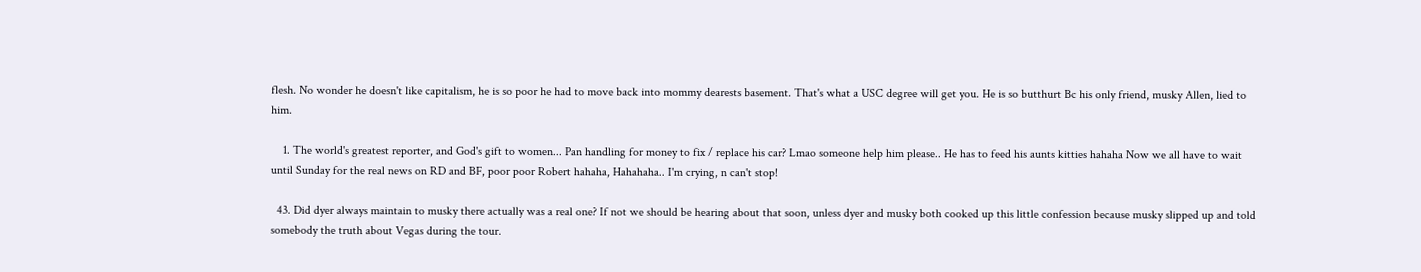flesh. No wonder he doesn't like capitalism, he is so poor he had to move back into mommy dearests basement. That's what a USC degree will get you. He is so butthurt Bc his only friend, musky Allen, lied to him.

    1. The world's greatest reporter, and God's gift to women... Pan handling for money to fix / replace his car? Lmao someone help him please.. He has to feed his aunts kitties hahaha Now we all have to wait until Sunday for the real news on RD and BF, poor poor Robert hahaha, Hahahaha.. I'm crying, n can't stop!

  43. Did dyer always maintain to musky there actually was a real one? If not we should be hearing about that soon, unless dyer and musky both cooked up this little confession because musky slipped up and told somebody the truth about Vegas during the tour.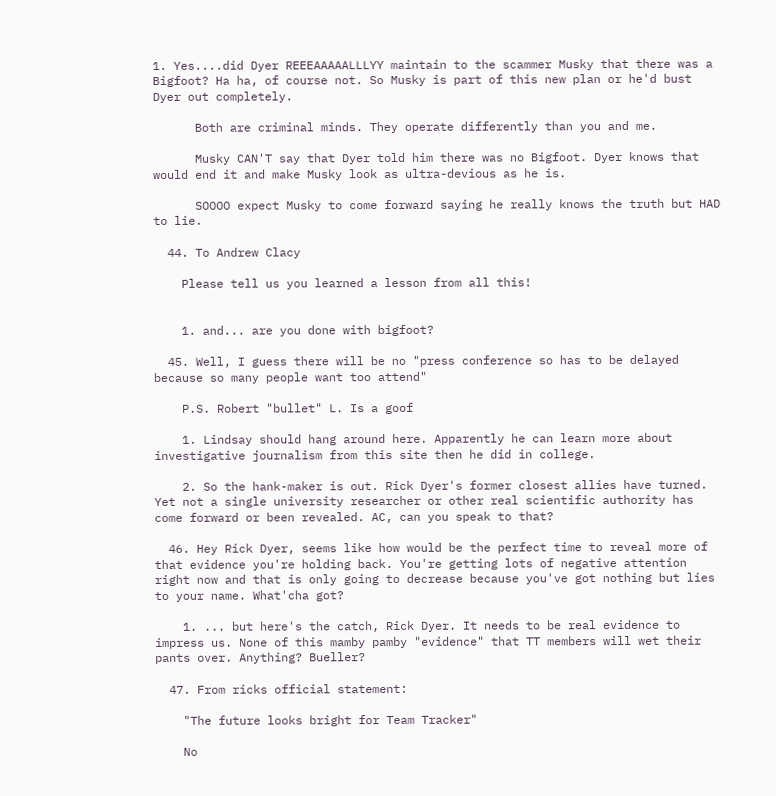1. Yes....did Dyer REEEAAAAALLLYY maintain to the scammer Musky that there was a Bigfoot? Ha ha, of course not. So Musky is part of this new plan or he'd bust Dyer out completely.

      Both are criminal minds. They operate differently than you and me.

      Musky CAN'T say that Dyer told him there was no Bigfoot. Dyer knows that would end it and make Musky look as ultra-devious as he is.

      SOOOO expect Musky to come forward saying he really knows the truth but HAD to lie.

  44. To Andrew Clacy

    Please tell us you learned a lesson from all this!


    1. and... are you done with bigfoot?

  45. Well, I guess there will be no "press conference so has to be delayed because so many people want too attend"

    P.S. Robert "bullet" L. Is a goof

    1. Lindsay should hang around here. Apparently he can learn more about investigative journalism from this site then he did in college.

    2. So the hank-maker is out. Rick Dyer's former closest allies have turned. Yet not a single university researcher or other real scientific authority has come forward or been revealed. AC, can you speak to that?

  46. Hey Rick Dyer, seems like how would be the perfect time to reveal more of that evidence you're holding back. You're getting lots of negative attention right now and that is only going to decrease because you've got nothing but lies to your name. What'cha got?

    1. ... but here's the catch, Rick Dyer. It needs to be real evidence to impress us. None of this mamby pamby "evidence" that TT members will wet their pants over. Anything? Bueller?

  47. From ricks official statement:

    "The future looks bright for Team Tracker"

    No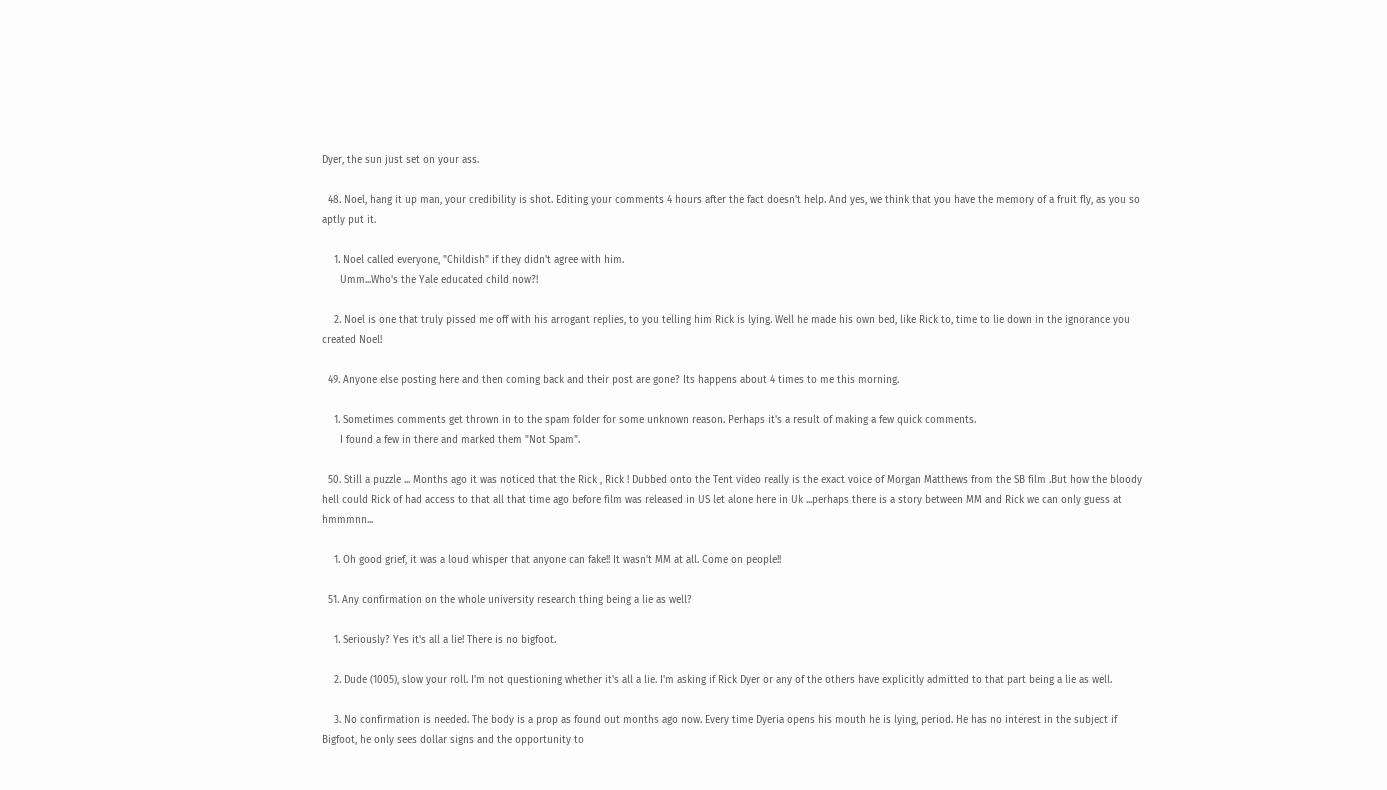Dyer, the sun just set on your ass.

  48. Noel, hang it up man, your credibility is shot. Editing your comments 4 hours after the fact doesn't help. And yes, we think that you have the memory of a fruit fly, as you so aptly put it.

    1. Noel called everyone, "Childish" if they didn't agree with him.
      Umm...Who's the Yale educated child now?!

    2. Noel is one that truly pissed me off with his arrogant replies, to you telling him Rick is lying. Well he made his own bed, like Rick to, time to lie down in the ignorance you created Noel!

  49. Anyone else posting here and then coming back and their post are gone? Its happens about 4 times to me this morning.

    1. Sometimes comments get thrown in to the spam folder for some unknown reason. Perhaps it's a result of making a few quick comments.
      I found a few in there and marked them "Not Spam".

  50. Still a puzzle ... Months ago it was noticed that the Rick , Rick ! Dubbed onto the Tent video really is the exact voice of Morgan Matthews from the SB film .But how the bloody hell could Rick of had access to that all that time ago before film was released in US let alone here in Uk ...perhaps there is a story between MM and Rick we can only guess at hmmmnn...

    1. Oh good grief, it was a loud whisper that anyone can fake!! It wasn't MM at all. Come on people!!

  51. Any confirmation on the whole university research thing being a lie as well?

    1. Seriously? Yes it's all a lie! There is no bigfoot.

    2. Dude (1005), slow your roll. I'm not questioning whether it's all a lie. I'm asking if Rick Dyer or any of the others have explicitly admitted to that part being a lie as well.

    3. No confirmation is needed. The body is a prop as found out months ago now. Every time Dyeria opens his mouth he is lying, period. He has no interest in the subject if Bigfoot, he only sees dollar signs and the opportunity to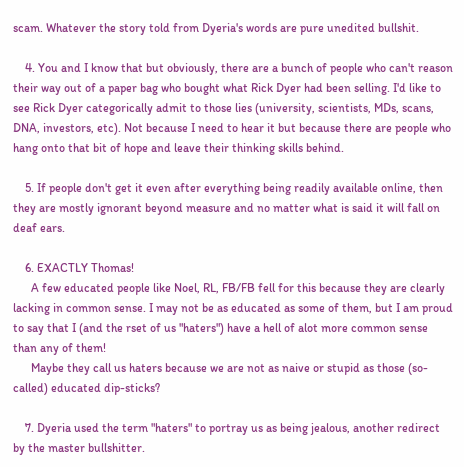scam. Whatever the story told from Dyeria's words are pure unedited bullshit.

    4. You and I know that but obviously, there are a bunch of people who can't reason their way out of a paper bag who bought what Rick Dyer had been selling. I'd like to see Rick Dyer categorically admit to those lies (university, scientists, MDs, scans, DNA, investors, etc). Not because I need to hear it but because there are people who hang onto that bit of hope and leave their thinking skills behind.

    5. If people don't get it even after everything being readily available online, then they are mostly ignorant beyond measure and no matter what is said it will fall on deaf ears.

    6. EXACTLY Thomas!
      A few educated people like Noel, RL, FB/FB fell for this because they are clearly lacking in common sense. I may not be as educated as some of them, but I am proud to say that I (and the rset of us "haters") have a hell of alot more common sense than any of them!
      Maybe they call us haters because we are not as naive or stupid as those (so-called) educated dip-sticks?

    7. Dyeria used the term "haters" to portray us as being jealous, another redirect by the master bullshitter.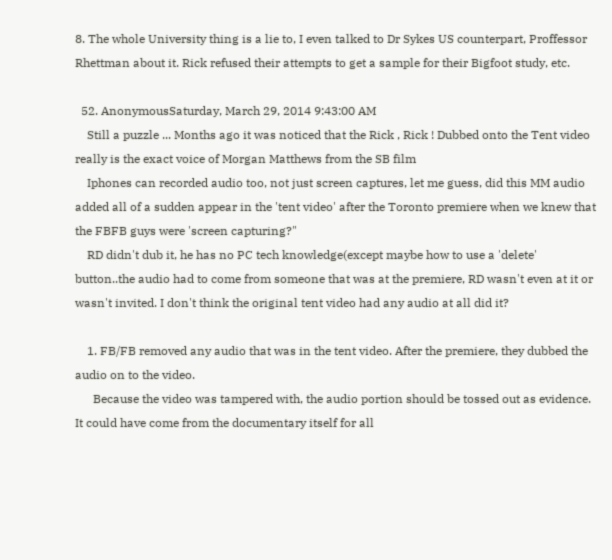8. The whole University thing is a lie to, I even talked to Dr Sykes US counterpart, Proffessor Rhettman about it. Rick refused their attempts to get a sample for their Bigfoot study, etc.

  52. AnonymousSaturday, March 29, 2014 9:43:00 AM
    Still a puzzle ... Months ago it was noticed that the Rick , Rick ! Dubbed onto the Tent video really is the exact voice of Morgan Matthews from the SB film
    Iphones can recorded audio too, not just screen captures, let me guess, did this MM audio added all of a sudden appear in the 'tent video' after the Toronto premiere when we knew that the FBFB guys were 'screen capturing?"
    RD didn't dub it, he has no PC tech knowledge(except maybe how to use a 'delete' button..the audio had to come from someone that was at the premiere, RD wasn't even at it or wasn't invited. I don't think the original tent video had any audio at all did it?

    1. FB/FB removed any audio that was in the tent video. After the premiere, they dubbed the audio on to the video.
      Because the video was tampered with, the audio portion should be tossed out as evidence. It could have come from the documentary itself for all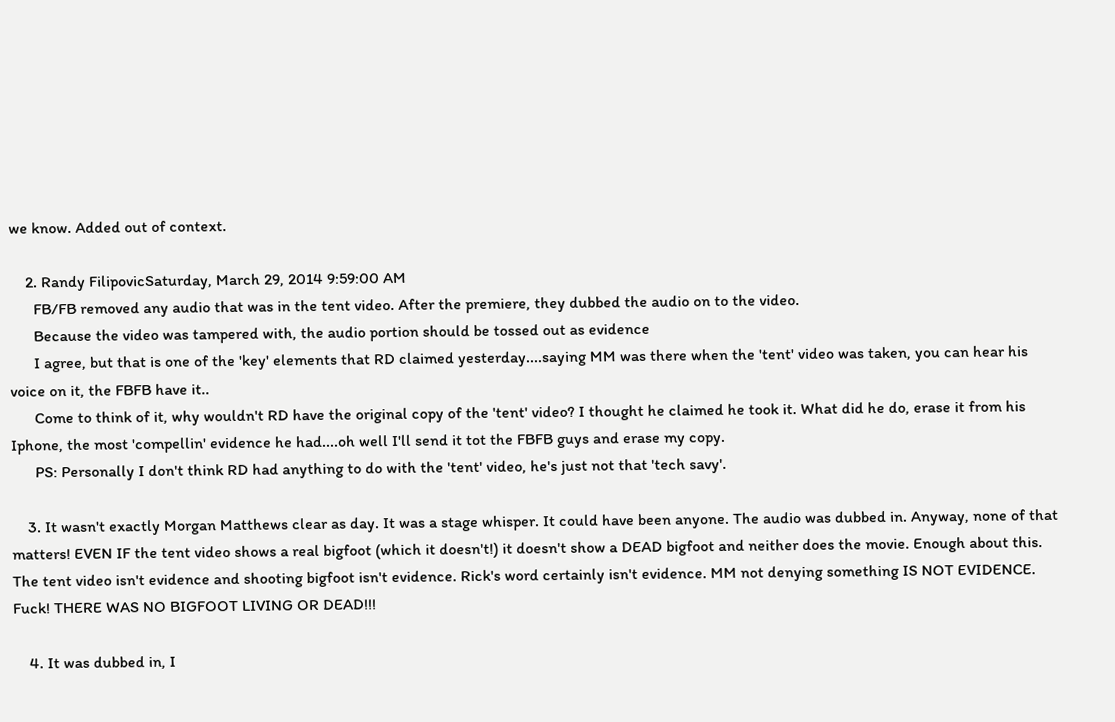we know. Added out of context.

    2. Randy FilipovicSaturday, March 29, 2014 9:59:00 AM
      FB/FB removed any audio that was in the tent video. After the premiere, they dubbed the audio on to the video.
      Because the video was tampered with, the audio portion should be tossed out as evidence
      I agree, but that is one of the 'key' elements that RD claimed yesterday....saying MM was there when the 'tent' video was taken, you can hear his voice on it, the FBFB have it..
      Come to think of it, why wouldn't RD have the original copy of the 'tent' video? I thought he claimed he took it. What did he do, erase it from his Iphone, the most 'compellin' evidence he had....oh well I'll send it tot the FBFB guys and erase my copy.
      PS: Personally I don't think RD had anything to do with the 'tent' video, he's just not that 'tech savy'.

    3. It wasn't exactly Morgan Matthews clear as day. It was a stage whisper. It could have been anyone. The audio was dubbed in. Anyway, none of that matters! EVEN IF the tent video shows a real bigfoot (which it doesn't!) it doesn't show a DEAD bigfoot and neither does the movie. Enough about this. The tent video isn't evidence and shooting bigfoot isn't evidence. Rick's word certainly isn't evidence. MM not denying something IS NOT EVIDENCE. Fuck! THERE WAS NO BIGFOOT LIVING OR DEAD!!!

    4. It was dubbed in, I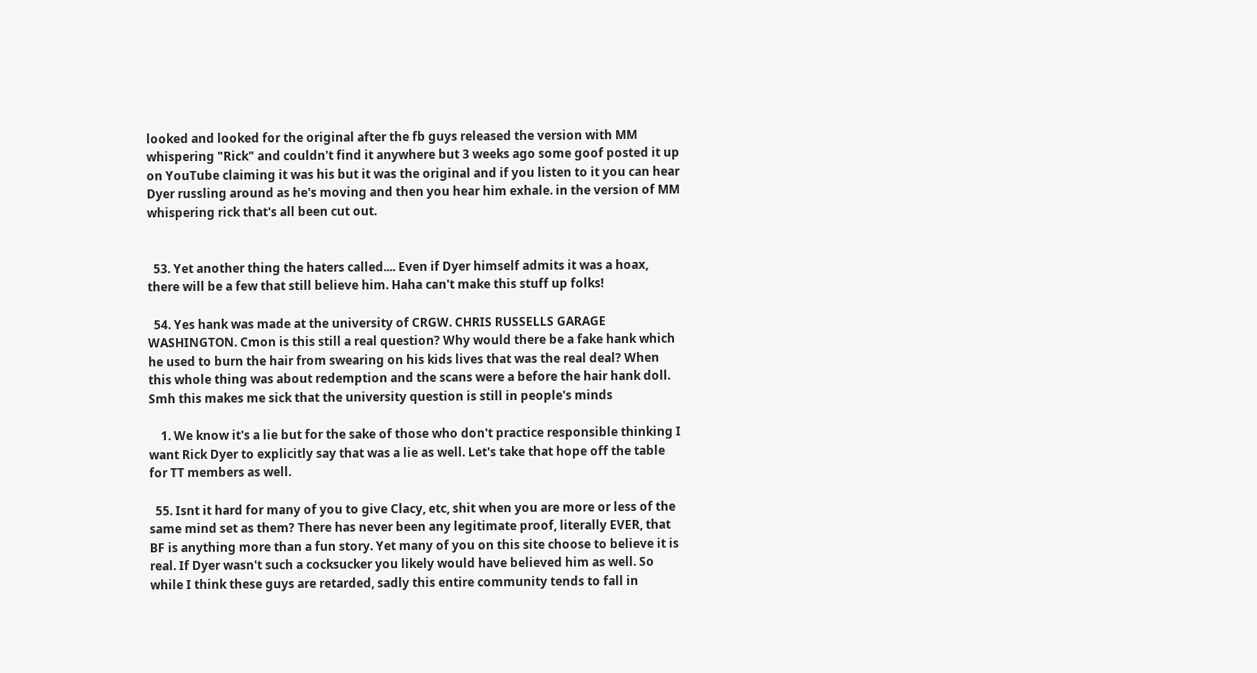looked and looked for the original after the fb guys released the version with MM whispering "Rick" and couldn't find it anywhere but 3 weeks ago some goof posted it up on YouTube claiming it was his but it was the original and if you listen to it you can hear Dyer russling around as he's moving and then you hear him exhale. in the version of MM whispering rick that's all been cut out.


  53. Yet another thing the haters called.... Even if Dyer himself admits it was a hoax, there will be a few that still believe him. Haha can't make this stuff up folks!

  54. Yes hank was made at the university of CRGW. CHRIS RUSSELLS GARAGE WASHINGTON. Cmon is this still a real question? Why would there be a fake hank which he used to burn the hair from swearing on his kids lives that was the real deal? When this whole thing was about redemption and the scans were a before the hair hank doll. Smh this makes me sick that the university question is still in people's minds

    1. We know it's a lie but for the sake of those who don't practice responsible thinking I want Rick Dyer to explicitly say that was a lie as well. Let's take that hope off the table for TT members as well.

  55. Isnt it hard for many of you to give Clacy, etc, shit when you are more or less of the same mind set as them? There has never been any legitimate proof, literally EVER, that BF is anything more than a fun story. Yet many of you on this site choose to believe it is real. If Dyer wasn't such a cocksucker you likely would have believed him as well. So while I think these guys are retarded, sadly this entire community tends to fall in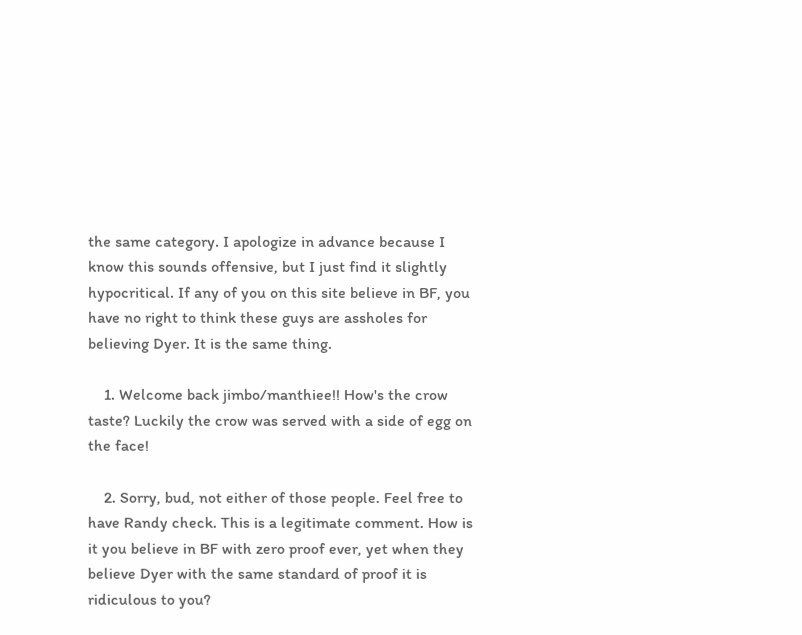the same category. I apologize in advance because I know this sounds offensive, but I just find it slightly hypocritical. If any of you on this site believe in BF, you have no right to think these guys are assholes for believing Dyer. It is the same thing.

    1. Welcome back jimbo/manthiee!! How's the crow taste? Luckily the crow was served with a side of egg on the face!

    2. Sorry, bud, not either of those people. Feel free to have Randy check. This is a legitimate comment. How is it you believe in BF with zero proof ever, yet when they believe Dyer with the same standard of proof it is ridiculous to you?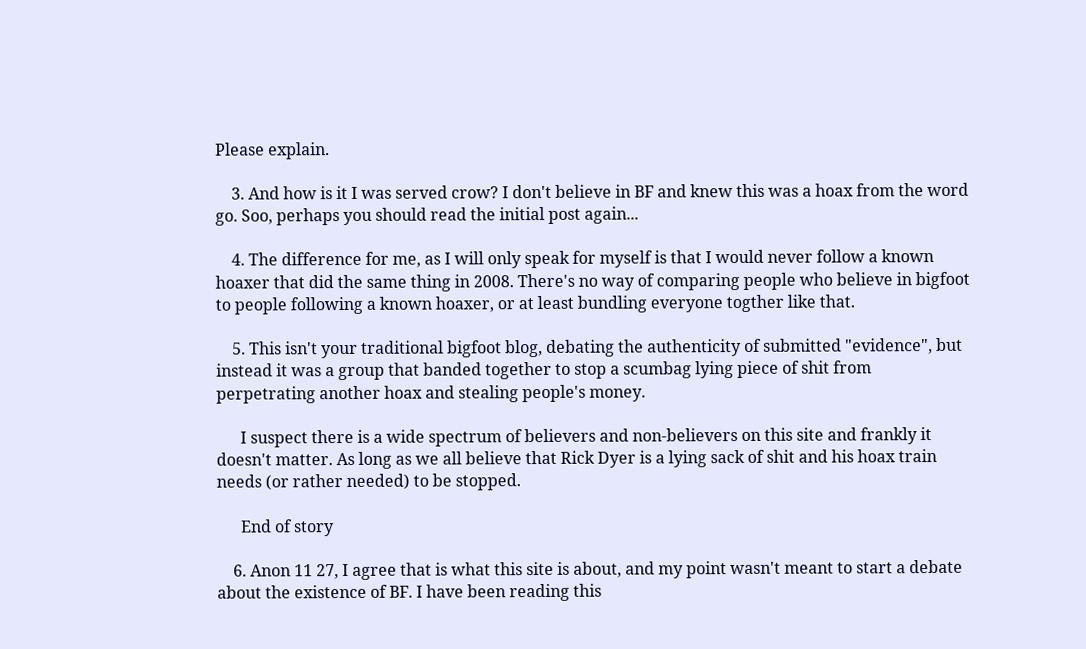Please explain.

    3. And how is it I was served crow? I don't believe in BF and knew this was a hoax from the word go. Soo, perhaps you should read the initial post again...

    4. The difference for me, as I will only speak for myself is that I would never follow a known hoaxer that did the same thing in 2008. There's no way of comparing people who believe in bigfoot to people following a known hoaxer, or at least bundling everyone togther like that.

    5. This isn't your traditional bigfoot blog, debating the authenticity of submitted "evidence", but instead it was a group that banded together to stop a scumbag lying piece of shit from perpetrating another hoax and stealing people's money.

      I suspect there is a wide spectrum of believers and non-believers on this site and frankly it doesn't matter. As long as we all believe that Rick Dyer is a lying sack of shit and his hoax train needs (or rather needed) to be stopped.

      End of story

    6. Anon 11 27, I agree that is what this site is about, and my point wasn't meant to start a debate about the existence of BF. I have been reading this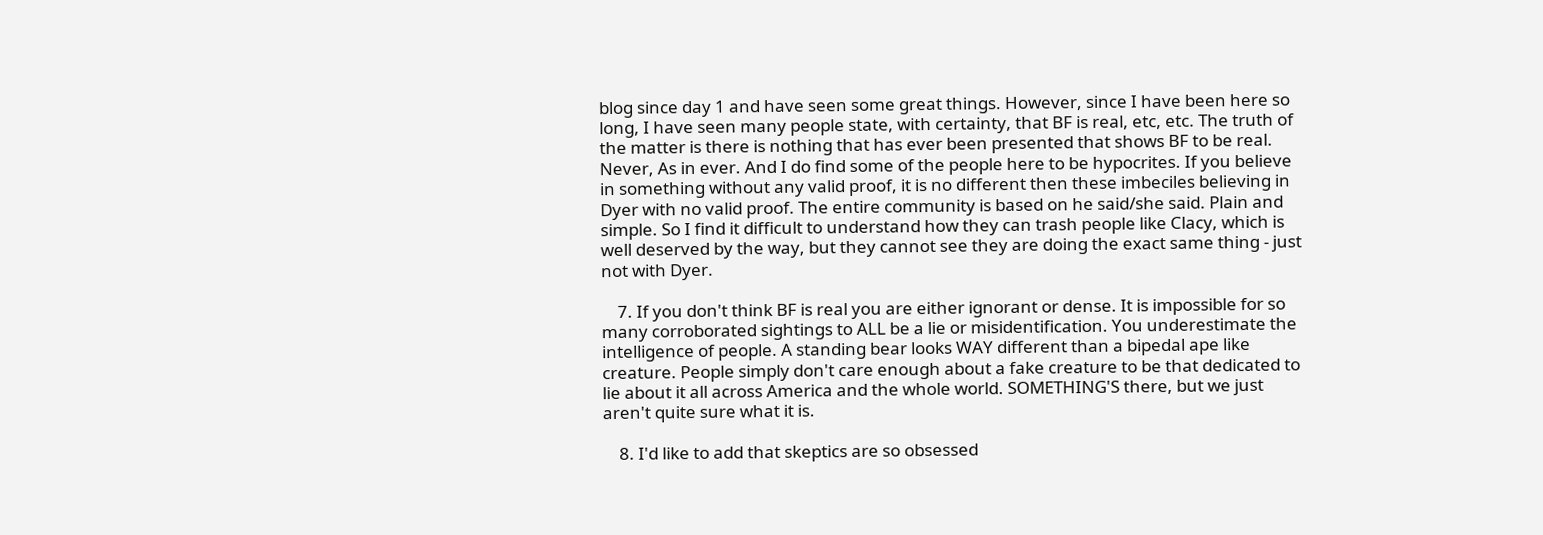blog since day 1 and have seen some great things. However, since I have been here so long, I have seen many people state, with certainty, that BF is real, etc, etc. The truth of the matter is there is nothing that has ever been presented that shows BF to be real. Never, As in ever. And I do find some of the people here to be hypocrites. If you believe in something without any valid proof, it is no different then these imbeciles believing in Dyer with no valid proof. The entire community is based on he said/she said. Plain and simple. So I find it difficult to understand how they can trash people like Clacy, which is well deserved by the way, but they cannot see they are doing the exact same thing - just not with Dyer.

    7. If you don't think BF is real you are either ignorant or dense. It is impossible for so many corroborated sightings to ALL be a lie or misidentification. You underestimate the intelligence of people. A standing bear looks WAY different than a bipedal ape like creature. People simply don't care enough about a fake creature to be that dedicated to lie about it all across America and the whole world. SOMETHING'S there, but we just aren't quite sure what it is.

    8. I'd like to add that skeptics are so obsessed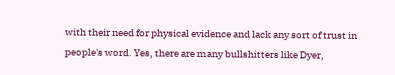with their need for physical evidence and lack any sort of trust in people's word. Yes, there are many bullshitters like Dyer,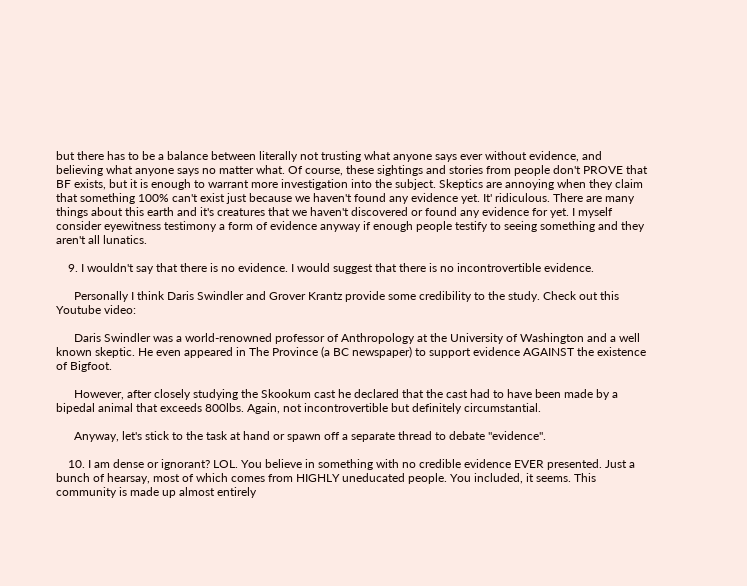but there has to be a balance between literally not trusting what anyone says ever without evidence, and believing what anyone says no matter what. Of course, these sightings and stories from people don't PROVE that BF exists, but it is enough to warrant more investigation into the subject. Skeptics are annoying when they claim that something 100% can't exist just because we haven't found any evidence yet. It' ridiculous. There are many things about this earth and it's creatures that we haven't discovered or found any evidence for yet. I myself consider eyewitness testimony a form of evidence anyway if enough people testify to seeing something and they aren't all lunatics.

    9. I wouldn't say that there is no evidence. I would suggest that there is no incontrovertible evidence.

      Personally I think Daris Swindler and Grover Krantz provide some credibility to the study. Check out this Youtube video:

      Daris Swindler was a world-renowned professor of Anthropology at the University of Washington and a well known skeptic. He even appeared in The Province (a BC newspaper) to support evidence AGAINST the existence of Bigfoot.

      However, after closely studying the Skookum cast he declared that the cast had to have been made by a bipedal animal that exceeds 800lbs. Again, not incontrovertible but definitely circumstantial.

      Anyway, let's stick to the task at hand or spawn off a separate thread to debate "evidence".

    10. I am dense or ignorant? LOL. You believe in something with no credible evidence EVER presented. Just a bunch of hearsay, most of which comes from HIGHLY uneducated people. You included, it seems. This community is made up almost entirely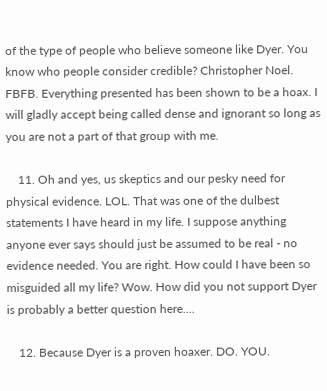of the type of people who believe someone like Dyer. You know who people consider credible? Christopher Noel. FBFB. Everything presented has been shown to be a hoax. I will gladly accept being called dense and ignorant so long as you are not a part of that group with me.

    11. Oh and yes, us skeptics and our pesky need for physical evidence. LOL. That was one of the dulbest statements I have heard in my life. I suppose anything anyone ever says should just be assumed to be real - no evidence needed. You are right. How could I have been so misguided all my life? Wow. How did you not support Dyer is probably a better question here....

    12. Because Dyer is a proven hoaxer. DO. YOU.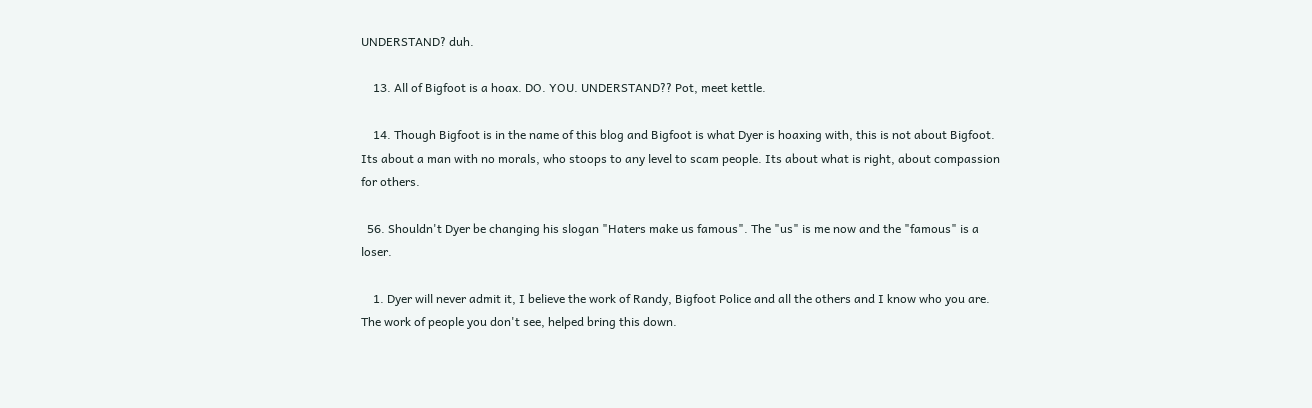UNDERSTAND? duh.

    13. All of Bigfoot is a hoax. DO. YOU. UNDERSTAND?? Pot, meet kettle.

    14. Though Bigfoot is in the name of this blog and Bigfoot is what Dyer is hoaxing with, this is not about Bigfoot. Its about a man with no morals, who stoops to any level to scam people. Its about what is right, about compassion for others.

  56. Shouldn't Dyer be changing his slogan "Haters make us famous". The "us" is me now and the "famous" is a loser.

    1. Dyer will never admit it, I believe the work of Randy, Bigfoot Police and all the others and I know who you are. The work of people you don't see, helped bring this down.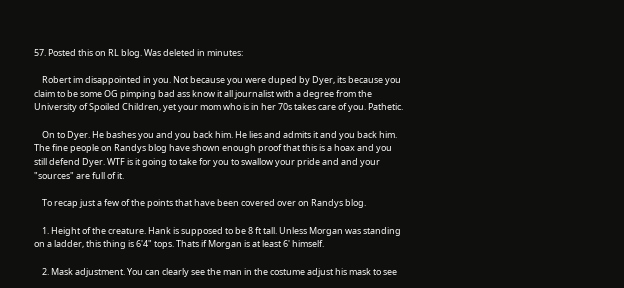57. Posted this on RL blog. Was deleted in minutes:

    Robert im disappointed in you. Not because you were duped by Dyer, its because you claim to be some OG pimping bad ass know it all journalist with a degree from the University of Spoiled Children, yet your mom who is in her 70s takes care of you. Pathetic.

    On to Dyer. He bashes you and you back him. He lies and admits it and you back him. The fine people on Randys blog have shown enough proof that this is a hoax and you still defend Dyer. WTF is it going to take for you to swallow your pride and and your "sources" are full of it.

    To recap just a few of the points that have been covered over on Randys blog.

    1. Height of the creature. Hank is supposed to be 8 ft tall. Unless Morgan was standing on a ladder, this thing is 6'4" tops. Thats if Morgan is at least 6' himself.

    2. Mask adjustment. You can clearly see the man in the costume adjust his mask to see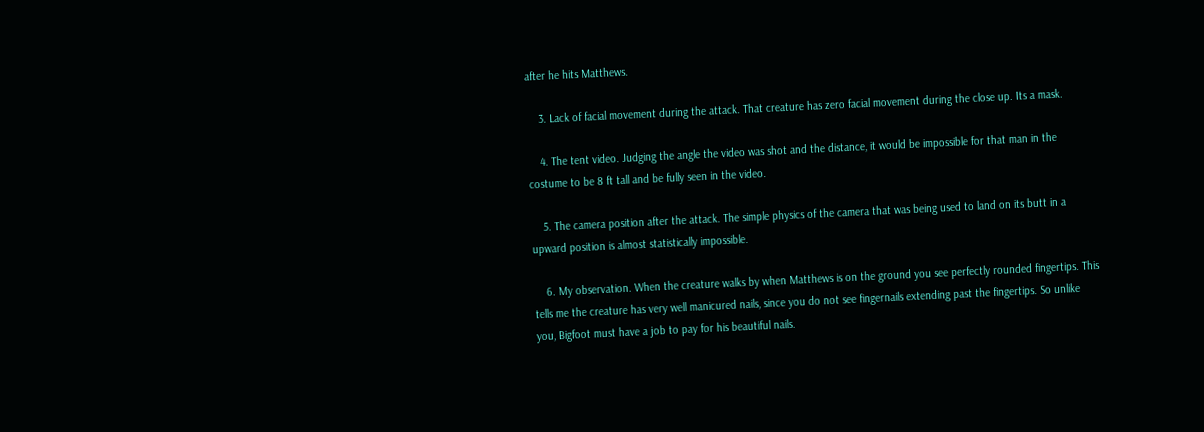after he hits Matthews.

    3. Lack of facial movement during the attack. That creature has zero facial movement during the close up. Its a mask.

    4. The tent video. Judging the angle the video was shot and the distance, it would be impossible for that man in the costume to be 8 ft tall and be fully seen in the video.

    5. The camera position after the attack. The simple physics of the camera that was being used to land on its butt in a upward position is almost statistically impossible.

    6. My observation. When the creature walks by when Matthews is on the ground you see perfectly rounded fingertips. This tells me the creature has very well manicured nails, since you do not see fingernails extending past the fingertips. So unlike you, Bigfoot must have a job to pay for his beautiful nails.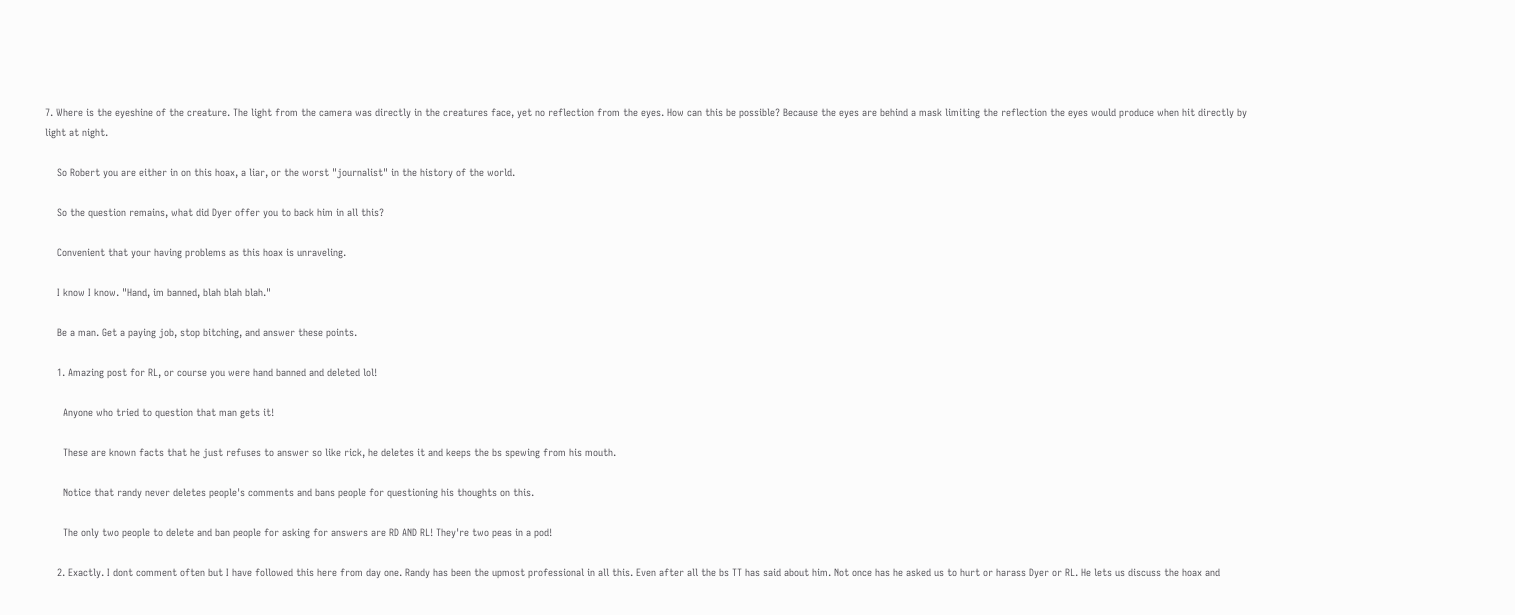7. Where is the eyeshine of the creature. The light from the camera was directly in the creatures face, yet no reflection from the eyes. How can this be possible? Because the eyes are behind a mask limiting the reflection the eyes would produce when hit directly by light at night.

    So Robert you are either in on this hoax, a liar, or the worst "journalist" in the history of the world.

    So the question remains, what did Dyer offer you to back him in all this?

    Convenient that your having problems as this hoax is unraveling.

    I know I know. "Hand, im banned, blah blah blah."

    Be a man. Get a paying job, stop bitching, and answer these points.

    1. Amazing post for RL, or course you were hand banned and deleted lol!

      Anyone who tried to question that man gets it!

      These are known facts that he just refuses to answer so like rick, he deletes it and keeps the bs spewing from his mouth.

      Notice that randy never deletes people's comments and bans people for questioning his thoughts on this.

      The only two people to delete and ban people for asking for answers are RD AND RL! They're two peas in a pod!

    2. Exactly. I dont comment often but I have followed this here from day one. Randy has been the upmost professional in all this. Even after all the bs TT has said about him. Not once has he asked us to hurt or harass Dyer or RL. He lets us discuss the hoax and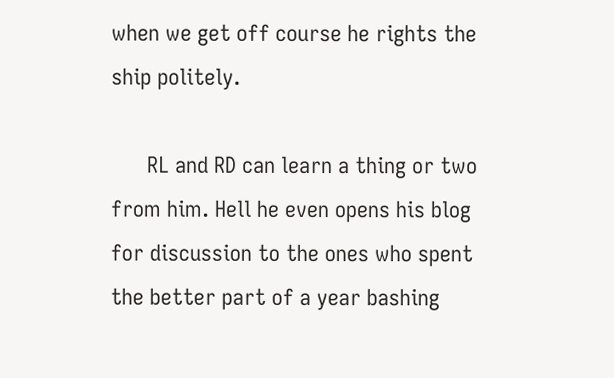when we get off course he rights the ship politely.

      RL and RD can learn a thing or two from him. Hell he even opens his blog for discussion to the ones who spent the better part of a year bashing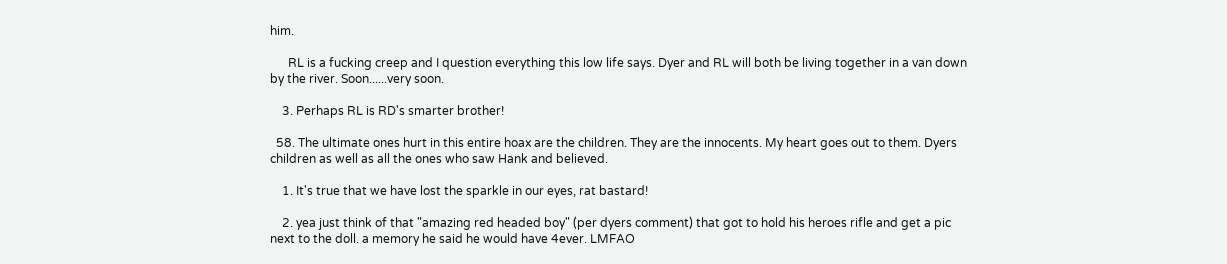him.

      RL is a fucking creep and I question everything this low life says. Dyer and RL will both be living together in a van down by the river. Soon......very soon.

    3. Perhaps RL is RD's smarter brother!

  58. The ultimate ones hurt in this entire hoax are the children. They are the innocents. My heart goes out to them. Dyers children as well as all the ones who saw Hank and believed.

    1. It's true that we have lost the sparkle in our eyes, rat bastard!

    2. yea just think of that "amazing red headed boy" (per dyers comment) that got to hold his heroes rifle and get a pic next to the doll. a memory he said he would have 4ever. LMFAO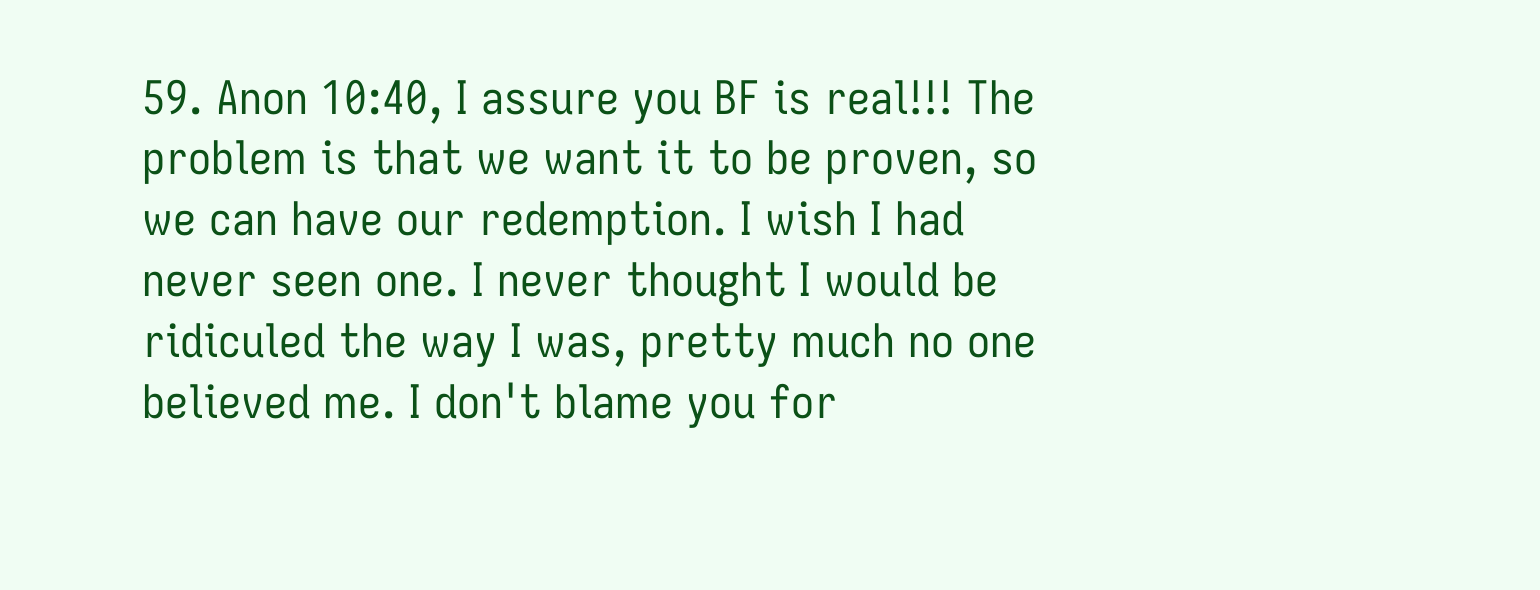59. Anon 10:40, I assure you BF is real!!! The problem is that we want it to be proven, so we can have our redemption. I wish I had never seen one. I never thought I would be ridiculed the way I was, pretty much no one believed me. I don't blame you for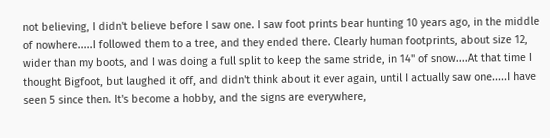not believing, I didn't believe before I saw one. I saw foot prints bear hunting 10 years ago, in the middle of nowhere.....I followed them to a tree, and they ended there. Clearly human footprints, about size 12, wider than my boots, and I was doing a full split to keep the same stride, in 14" of snow....At that time I thought Bigfoot, but laughed it off, and didn't think about it ever again, until I actually saw one.....I have seen 5 since then. It's become a hobby, and the signs are everywhere,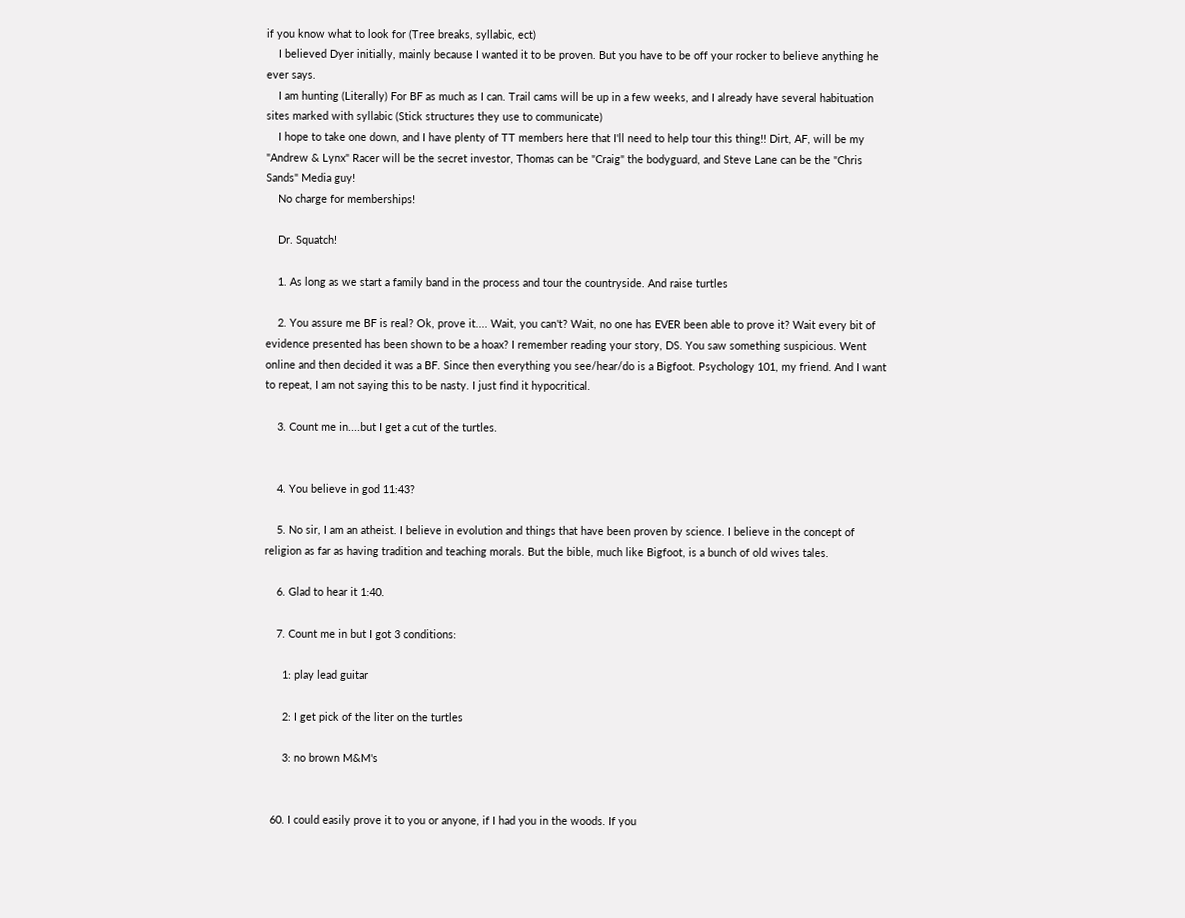if you know what to look for (Tree breaks, syllabic, ect)
    I believed Dyer initially, mainly because I wanted it to be proven. But you have to be off your rocker to believe anything he ever says.
    I am hunting (Literally) For BF as much as I can. Trail cams will be up in a few weeks, and I already have several habituation sites marked with syllabic (Stick structures they use to communicate)
    I hope to take one down, and I have plenty of TT members here that I'll need to help tour this thing!! Dirt, AF, will be my "Andrew & Lynx" Racer will be the secret investor, Thomas can be "Craig" the bodyguard, and Steve Lane can be the "Chris Sands" Media guy!
    No charge for memberships!

    Dr. Squatch!

    1. As long as we start a family band in the process and tour the countryside. And raise turtles

    2. You assure me BF is real? Ok, prove it.... Wait, you can't? Wait, no one has EVER been able to prove it? Wait every bit of evidence presented has been shown to be a hoax? I remember reading your story, DS. You saw something suspicious. Went online and then decided it was a BF. Since then everything you see/hear/do is a Bigfoot. Psychology 101, my friend. And I want to repeat, I am not saying this to be nasty. I just find it hypocritical.

    3. Count me in....but I get a cut of the turtles.


    4. You believe in god 11:43?

    5. No sir, I am an atheist. I believe in evolution and things that have been proven by science. I believe in the concept of religion as far as having tradition and teaching morals. But the bible, much like Bigfoot, is a bunch of old wives tales.

    6. Glad to hear it 1:40.

    7. Count me in but I got 3 conditions:

      1: play lead guitar

      2: I get pick of the liter on the turtles

      3: no brown M&M's


  60. I could easily prove it to you or anyone, if I had you in the woods. If you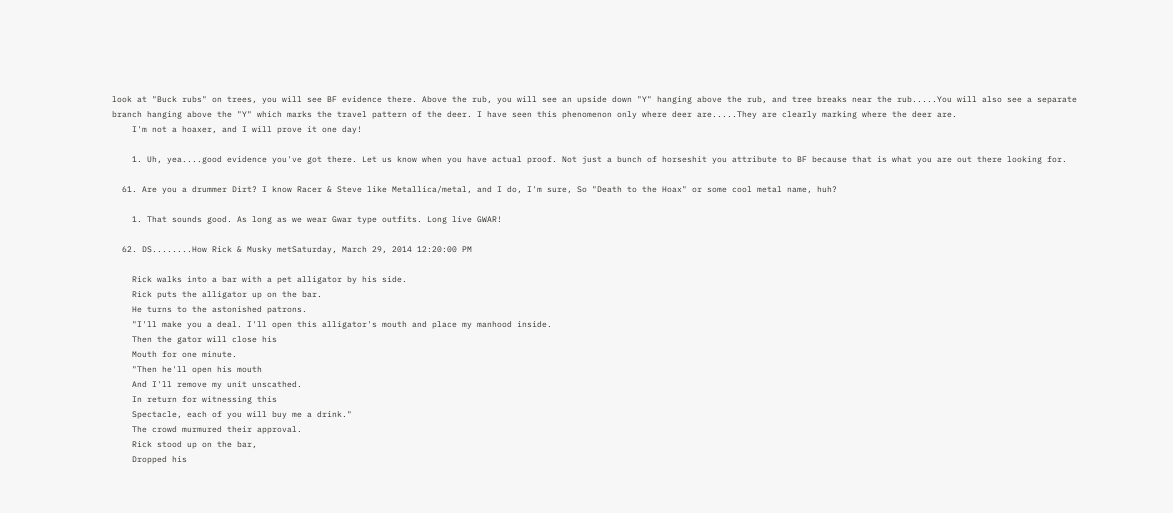look at "Buck rubs" on trees, you will see BF evidence there. Above the rub, you will see an upside down "Y" hanging above the rub, and tree breaks near the rub.....You will also see a separate branch hanging above the "Y" which marks the travel pattern of the deer. I have seen this phenomenon only where deer are.....They are clearly marking where the deer are.
    I'm not a hoaxer, and I will prove it one day!

    1. Uh, yea....good evidence you've got there. Let us know when you have actual proof. Not just a bunch of horseshit you attribute to BF because that is what you are out there looking for.

  61. Are you a drummer Dirt? I know Racer & Steve like Metallica/metal, and I do, I'm sure, So "Death to the Hoax" or some cool metal name, huh?

    1. That sounds good. As long as we wear Gwar type outfits. Long live GWAR!

  62. DS........How Rick & Musky metSaturday, March 29, 2014 12:20:00 PM

    Rick walks into a bar with a pet alligator by his side.
    Rick puts the alligator up on the bar.
    He turns to the astonished patrons.
    "I'll make you a deal. I'll open this alligator's mouth and place my manhood inside.
    Then the gator will close his
    Mouth for one minute.
    "Then he'll open his mouth
    And I'll remove my unit unscathed.
    In return for witnessing this
    Spectacle, each of you will buy me a drink."
    The crowd murmured their approval.
    Rick stood up on the bar,
    Dropped his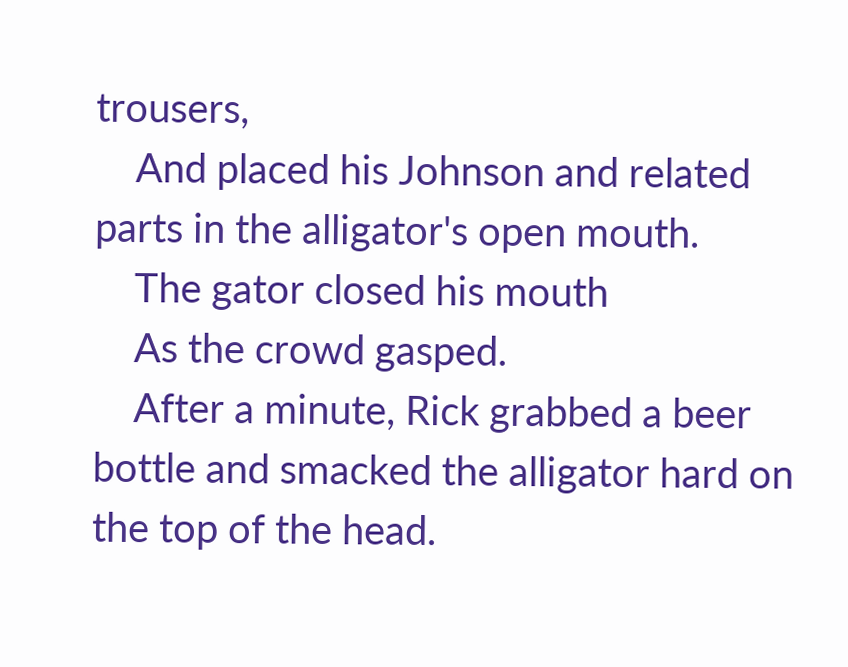trousers,
    And placed his Johnson and related parts in the alligator's open mouth.
    The gator closed his mouth
    As the crowd gasped.
    After a minute, Rick grabbed a beer bottle and smacked the alligator hard on the top of the head.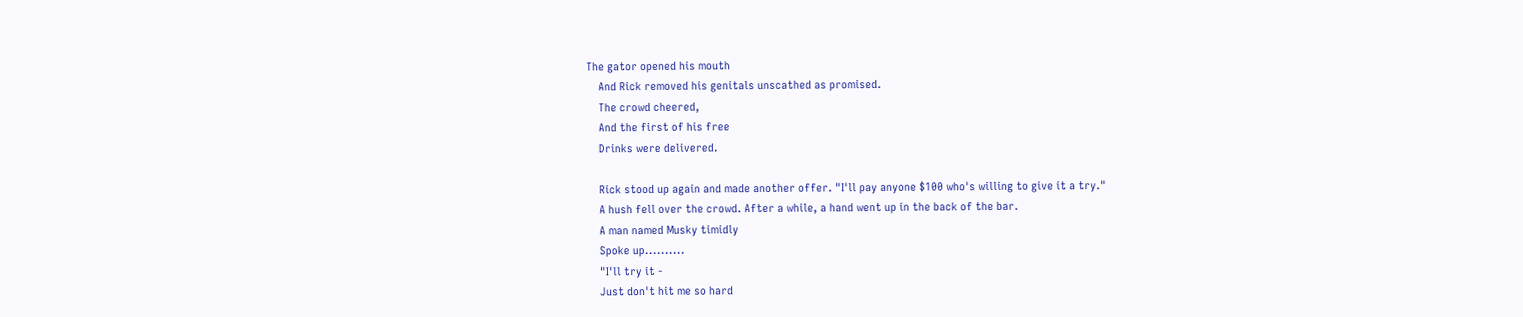The gator opened his mouth
    And Rick removed his genitals unscathed as promised.
    The crowd cheered,
    And the first of his free
    Drinks were delivered.

    Rick stood up again and made another offer. "I'll pay anyone $100 who's willing to give it a try."
    A hush fell over the crowd. After a while, a hand went up in the back of the bar.
    A man named Musky timidly
    Spoke up..........
    "I'll try it -
    Just don't hit me so hard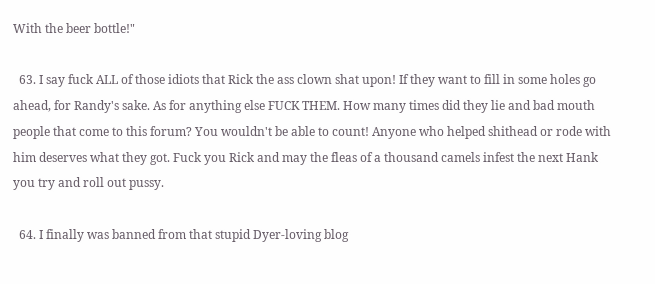With the beer bottle!"

  63. I say fuck ALL of those idiots that Rick the ass clown shat upon! If they want to fill in some holes go ahead, for Randy's sake. As for anything else FUCK THEM. How many times did they lie and bad mouth people that come to this forum? You wouldn't be able to count! Anyone who helped shithead or rode with him deserves what they got. Fuck you Rick and may the fleas of a thousand camels infest the next Hank you try and roll out pussy.

  64. I finally was banned from that stupid Dyer-loving blog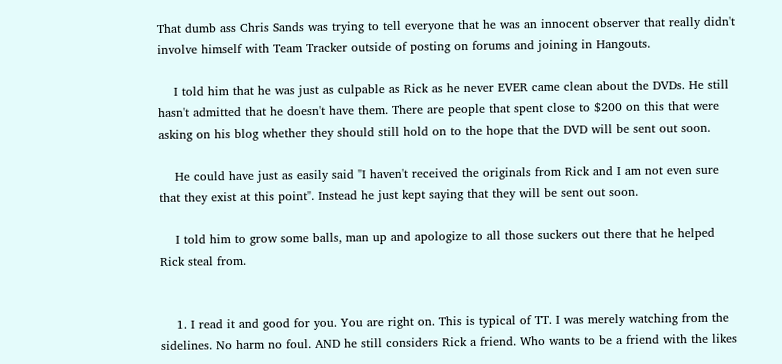That dumb ass Chris Sands was trying to tell everyone that he was an innocent observer that really didn't involve himself with Team Tracker outside of posting on forums and joining in Hangouts.

    I told him that he was just as culpable as Rick as he never EVER came clean about the DVDs. He still hasn't admitted that he doesn't have them. There are people that spent close to $200 on this that were asking on his blog whether they should still hold on to the hope that the DVD will be sent out soon.

    He could have just as easily said "I haven't received the originals from Rick and I am not even sure that they exist at this point". Instead he just kept saying that they will be sent out soon.

    I told him to grow some balls, man up and apologize to all those suckers out there that he helped Rick steal from.


    1. I read it and good for you. You are right on. This is typical of TT. I was merely watching from the sidelines. No harm no foul. AND he still considers Rick a friend. Who wants to be a friend with the likes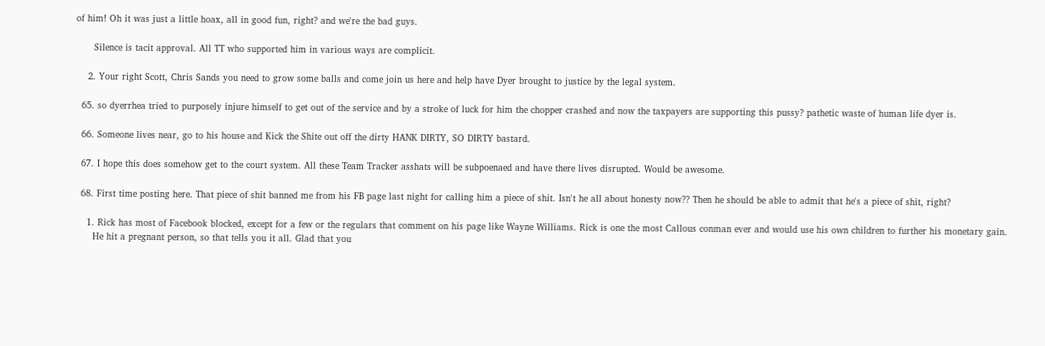of him! Oh it was just a little hoax, all in good fun, right? and we're the bad guys.

      Silence is tacit approval. All TT who supported him in various ways are complicit.

    2. Your right Scott, Chris Sands you need to grow some balls and come join us here and help have Dyer brought to justice by the legal system.

  65. so dyerrhea tried to purposely injure himself to get out of the service and by a stroke of luck for him the chopper crashed and now the taxpayers are supporting this pussy? pathetic waste of human life dyer is.

  66. Someone lives near, go to his house and Kick the Shite out off the dirty HANK DIRTY, SO DIRTY bastard.

  67. I hope this does somehow get to the court system. All these Team Tracker asshats will be subpoenaed and have there lives disrupted. Would be awesome.

  68. First time posting here. That piece of shit banned me from his FB page last night for calling him a piece of shit. Isn't he all about honesty now?? Then he should be able to admit that he's a piece of shit, right?

    1. Rick has most of Facebook blocked, except for a few or the regulars that comment on his page like Wayne Williams. Rick is one the most Callous conman ever and would use his own children to further his monetary gain.
      He hit a pregnant person, so that tells you it all. Glad that you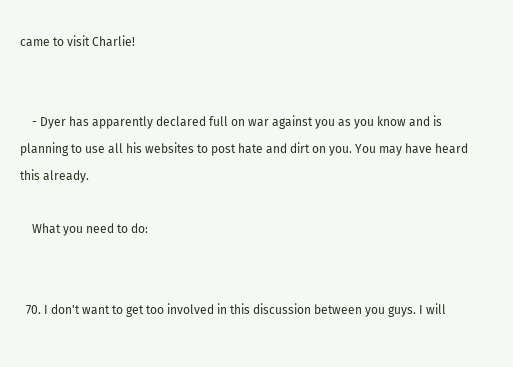came to visit Charlie!


    - Dyer has apparently declared full on war against you as you know and is planning to use all his websites to post hate and dirt on you. You may have heard this already.

    What you need to do:


  70. I don't want to get too involved in this discussion between you guys. I will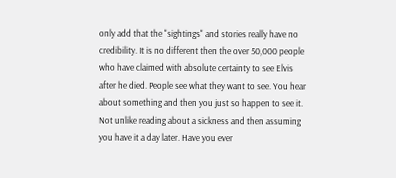only add that the "sightings" and stories really have no credibility. It is no different then the over 50,000 people who have claimed with absolute certainty to see Elvis after he died. People see what they want to see. You hear about something and then you just so happen to see it. Not unlike reading about a sickness and then assuming you have it a day later. Have you ever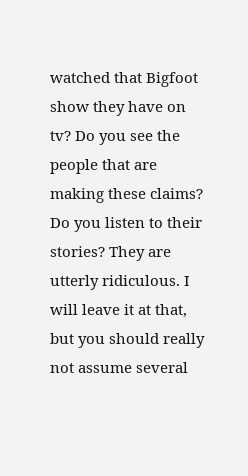watched that Bigfoot show they have on tv? Do you see the people that are making these claims? Do you listen to their stories? They are utterly ridiculous. I will leave it at that, but you should really not assume several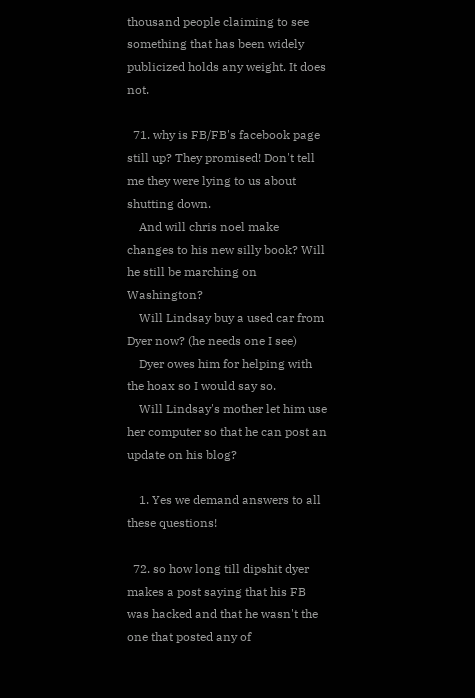thousand people claiming to see something that has been widely publicized holds any weight. It does not.

  71. why is FB/FB's facebook page still up? They promised! Don't tell me they were lying to us about shutting down.
    And will chris noel make changes to his new silly book? Will he still be marching on Washington?
    Will Lindsay buy a used car from Dyer now? (he needs one I see)
    Dyer owes him for helping with the hoax so I would say so.
    Will Lindsay's mother let him use her computer so that he can post an update on his blog?

    1. Yes we demand answers to all these questions!

  72. so how long till dipshit dyer makes a post saying that his FB was hacked and that he wasn't the one that posted any of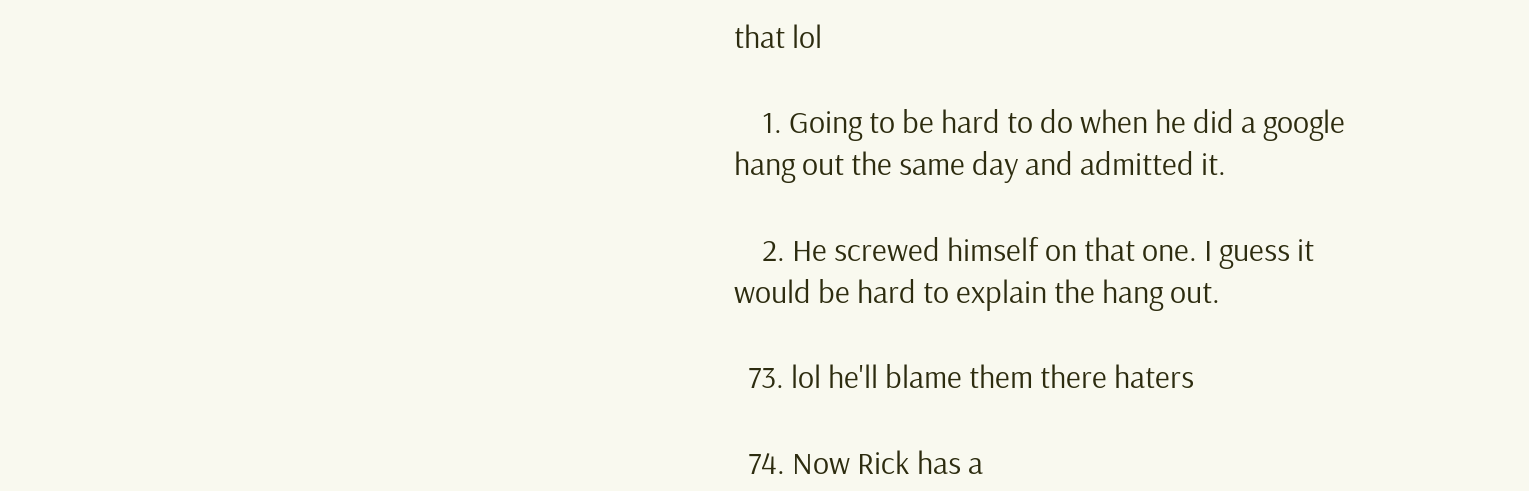that lol

    1. Going to be hard to do when he did a google hang out the same day and admitted it.

    2. He screwed himself on that one. I guess it would be hard to explain the hang out.

  73. lol he'll blame them there haters

  74. Now Rick has a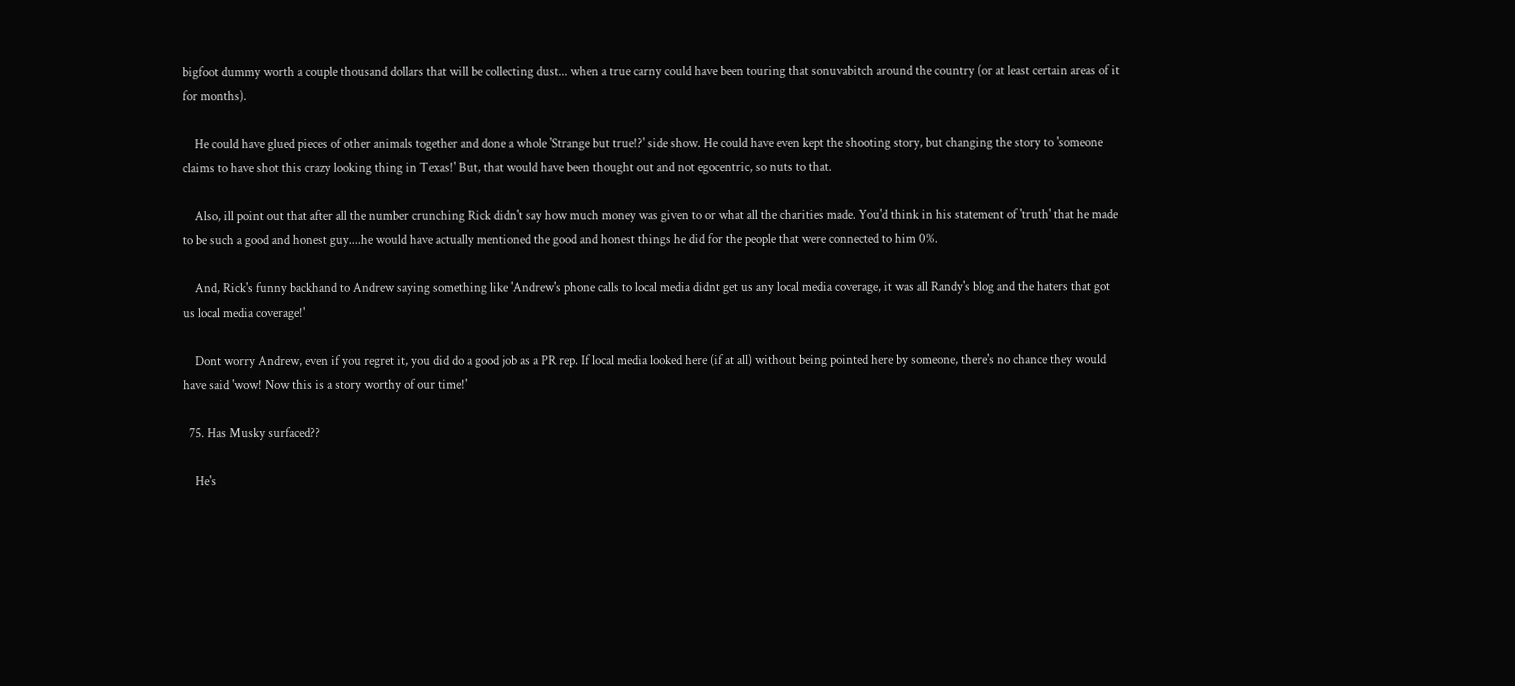bigfoot dummy worth a couple thousand dollars that will be collecting dust... when a true carny could have been touring that sonuvabitch around the country (or at least certain areas of it for months).

    He could have glued pieces of other animals together and done a whole 'Strange but true!?' side show. He could have even kept the shooting story, but changing the story to 'someone claims to have shot this crazy looking thing in Texas!' But, that would have been thought out and not egocentric, so nuts to that.

    Also, ill point out that after all the number crunching Rick didn't say how much money was given to or what all the charities made. You'd think in his statement of 'truth' that he made to be such a good and honest guy....he would have actually mentioned the good and honest things he did for the people that were connected to him 0%.

    And, Rick's funny backhand to Andrew saying something like 'Andrew's phone calls to local media didnt get us any local media coverage, it was all Randy's blog and the haters that got us local media coverage!'

    Dont worry Andrew, even if you regret it, you did do a good job as a PR rep. If local media looked here (if at all) without being pointed here by someone, there's no chance they would have said 'wow! Now this is a story worthy of our time!'

  75. Has Musky surfaced??

    He's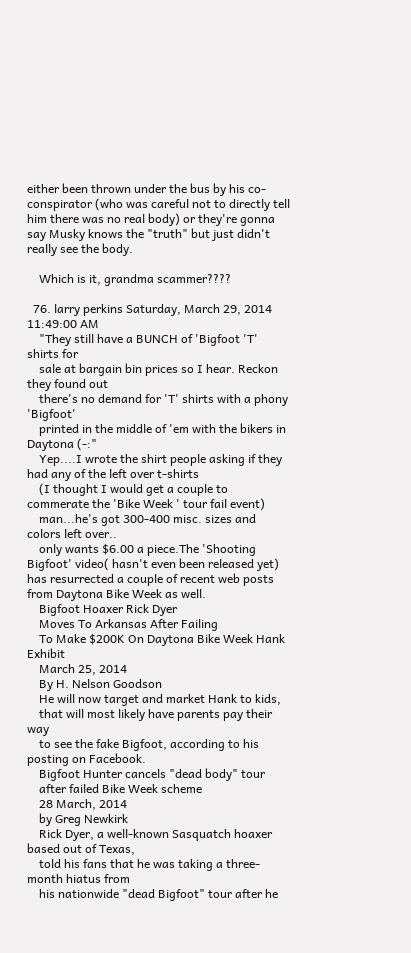either been thrown under the bus by his co-conspirator (who was careful not to directly tell him there was no real body) or they're gonna say Musky knows the "truth" but just didn't really see the body.

    Which is it, grandma scammer????

  76. larry perkins Saturday, March 29, 2014 11:49:00 AM
    "They still have a BUNCH of 'Bigfoot 'T' shirts for
    sale at bargain bin prices so I hear. Reckon they found out
    there's no demand for 'T' shirts with a phony 'Bigfoot'
    printed in the middle of 'em with the bikers in Daytona (-:"
    Yep....I wrote the shirt people asking if they had any of the left over t-shirts
    (I thought I would get a couple to commerate the 'Bike Week ' tour fail event)
    man...he's got 300-400 misc. sizes and colors left over..
    only wants $6.00 a piece.The 'Shooting Bigfoot' video( hasn't even been released yet) has resurrected a couple of recent web posts from Daytona Bike Week as well.
    Bigfoot Hoaxer Rick Dyer
    Moves To Arkansas After Failing
    To Make $200K On Daytona Bike Week Hank Exhibit
    March 25, 2014
    By H. Nelson Goodson
    He will now target and market Hank to kids,
    that will most likely have parents pay their way
    to see the fake Bigfoot, according to his posting on Facebook.
    Bigfoot Hunter cancels "dead body" tour
    after failed Bike Week scheme
    28 March, 2014
    by Greg Newkirk
    Rick Dyer, a well-known Sasquatch hoaxer based out of Texas,
    told his fans that he was taking a three-month hiatus from
    his nationwide "dead Bigfoot" tour after he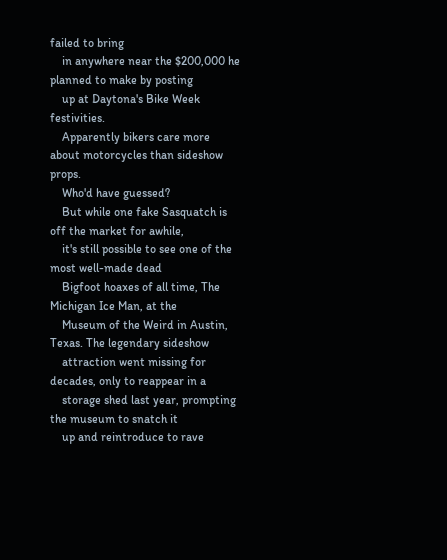failed to bring
    in anywhere near the $200,000 he planned to make by posting
    up at Daytona's Bike Week festivities.
    Apparently bikers care more about motorcycles than sideshow props.
    Who'd have guessed?
    But while one fake Sasquatch is off the market for awhile,
    it's still possible to see one of the most well-made dead
    Bigfoot hoaxes of all time, The Michigan Ice Man, at the
    Museum of the Weird in Austin, Texas. The legendary sideshow
    attraction went missing for decades, only to reappear in a
    storage shed last year, prompting the museum to snatch it
    up and reintroduce to rave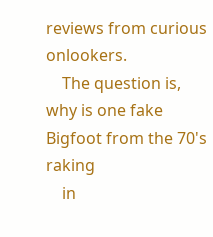reviews from curious onlookers.
    The question is, why is one fake Bigfoot from the 70's raking
    in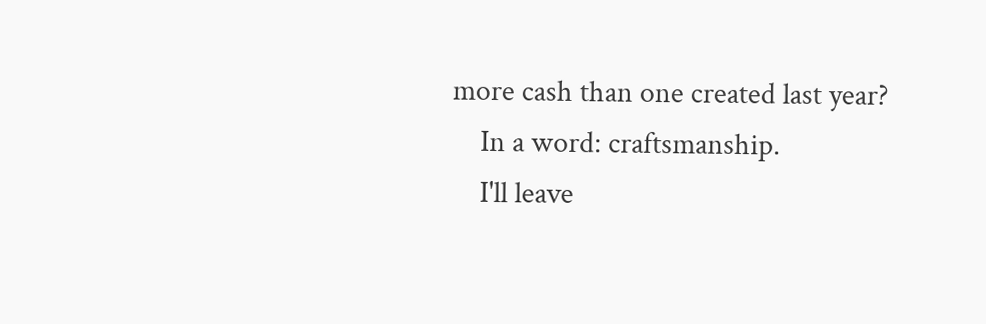more cash than one created last year?
    In a word: craftsmanship.
    I'll leave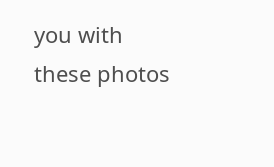you with these photos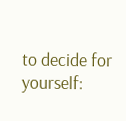to decide for yourself: